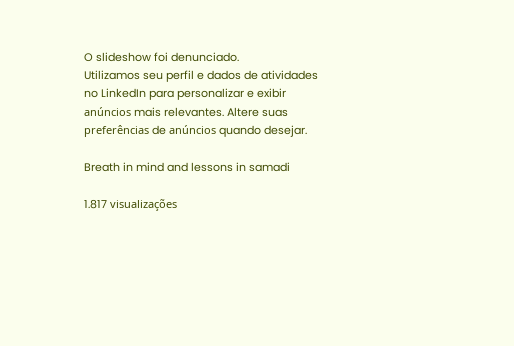O slideshow foi denunciado.
Utilizamos seu perfil e dados de atividades no LinkedIn para personalizar e exibir anúncios mais relevantes. Altere suas preferências de anúncios quando desejar.

Breath in mind and lessons in samadi

1.817 visualizações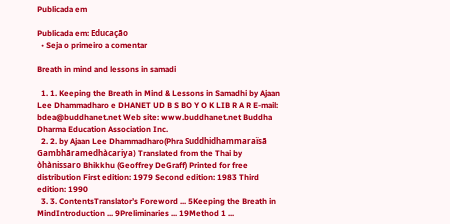Publicada em

Publicada em: Educação
  • Seja o primeiro a comentar

Breath in mind and lessons in samadi

  1. 1. Keeping the Breath in Mind & Lessons in Samadhi by Ajaan Lee Dhammadharo e DHANET UD B S BO Y O K LIB R A R E-mail: bdea@buddhanet.net Web site: www.buddhanet.net Buddha Dharma Education Association Inc.
  2. 2. by Ajaan Lee Dhammadharo(Phra Suddhidhammaraïsã Gambhãramedhàcariya) Translated from the Thai by òhànissaro Bhikkhu (Geoffrey DeGraff) Printed for free distribution First edition: 1979 Second edition: 1983 Third edition: 1990
  3. 3. ContentsTranslator’s Foreword ... 5Keeping the Breath in MindIntroduction ... 9Preliminaries ... 19Method 1 ...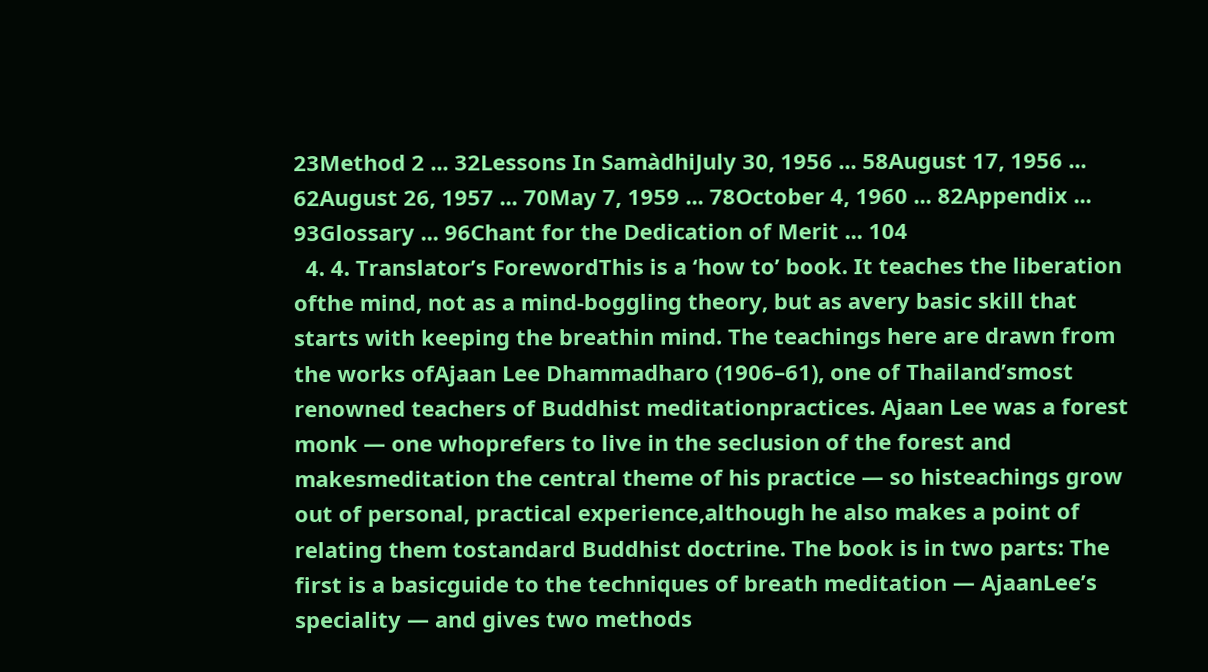23Method 2 ... 32Lessons In SamàdhiJuly 30, 1956 ... 58August 17, 1956 ... 62August 26, 1957 ... 70May 7, 1959 ... 78October 4, 1960 ... 82Appendix ... 93Glossary ... 96Chant for the Dedication of Merit ... 104
  4. 4. Translator’s ForewordThis is a ‘how to’ book. It teaches the liberation ofthe mind, not as a mind-boggling theory, but as avery basic skill that starts with keeping the breathin mind. The teachings here are drawn from the works ofAjaan Lee Dhammadharo (1906–61), one of Thailand’smost renowned teachers of Buddhist meditationpractices. Ajaan Lee was a forest monk — one whoprefers to live in the seclusion of the forest and makesmeditation the central theme of his practice — so histeachings grow out of personal, practical experience,although he also makes a point of relating them tostandard Buddhist doctrine. The book is in two parts: The first is a basicguide to the techniques of breath meditation — AjaanLee’s speciality — and gives two methods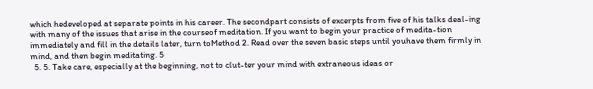which hedeveloped at separate points in his career. The secondpart consists of excerpts from five of his talks deal-ing with many of the issues that arise in the courseof meditation. If you want to begin your practice of medita-tion immediately and fill in the details later, turn toMethod 2. Read over the seven basic steps until youhave them firmly in mind, and then begin meditating. 5
  5. 5. Take care, especially at the beginning, not to clut-ter your mind with extraneous ideas or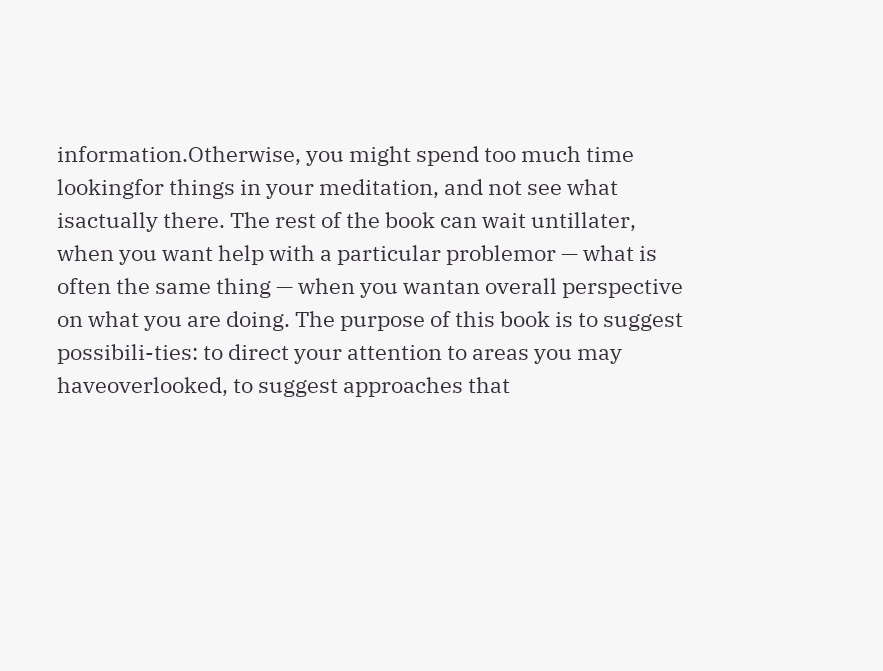information.Otherwise, you might spend too much time lookingfor things in your meditation, and not see what isactually there. The rest of the book can wait untillater, when you want help with a particular problemor — what is often the same thing — when you wantan overall perspective on what you are doing. The purpose of this book is to suggest possibili-ties: to direct your attention to areas you may haveoverlooked, to suggest approaches that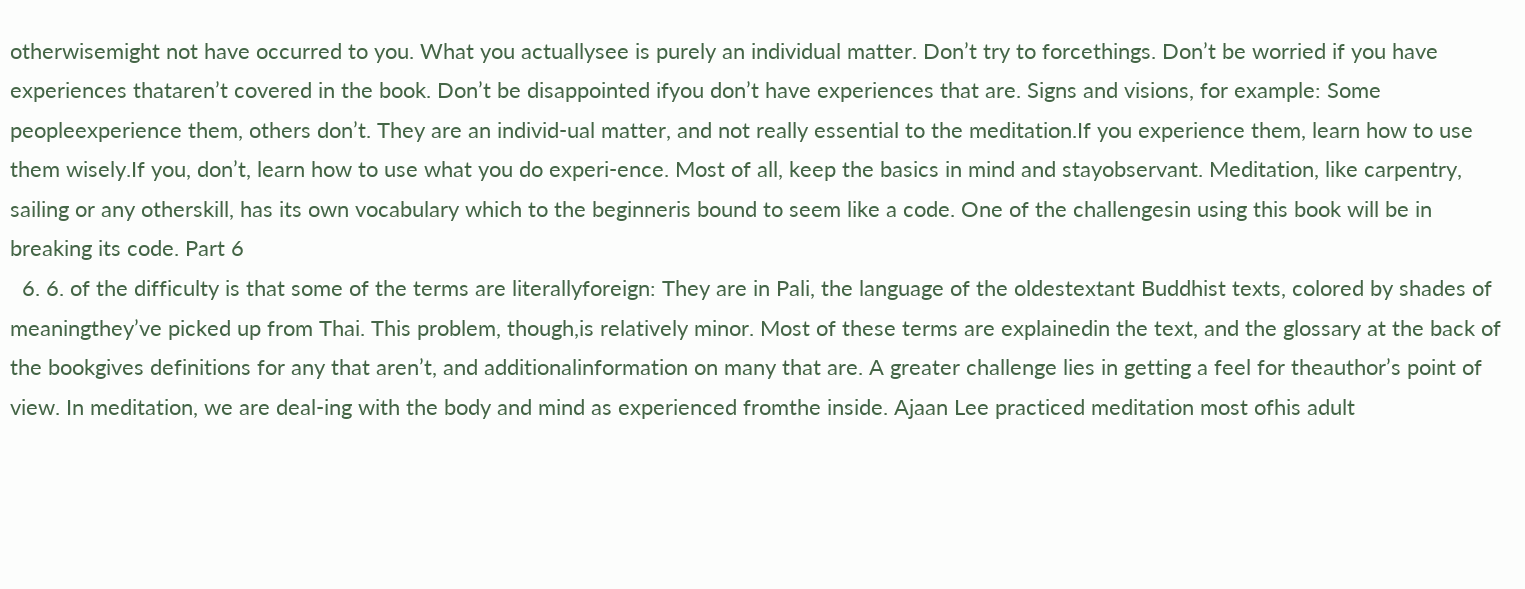otherwisemight not have occurred to you. What you actuallysee is purely an individual matter. Don’t try to forcethings. Don’t be worried if you have experiences thataren’t covered in the book. Don’t be disappointed ifyou don’t have experiences that are. Signs and visions, for example: Some peopleexperience them, others don’t. They are an individ-ual matter, and not really essential to the meditation.If you experience them, learn how to use them wisely.If you, don’t, learn how to use what you do experi-ence. Most of all, keep the basics in mind and stayobservant. Meditation, like carpentry, sailing or any otherskill, has its own vocabulary which to the beginneris bound to seem like a code. One of the challengesin using this book will be in breaking its code. Part 6
  6. 6. of the difficulty is that some of the terms are literallyforeign: They are in Pali, the language of the oldestextant Buddhist texts, colored by shades of meaningthey’ve picked up from Thai. This problem, though,is relatively minor. Most of these terms are explainedin the text, and the glossary at the back of the bookgives definitions for any that aren’t, and additionalinformation on many that are. A greater challenge lies in getting a feel for theauthor’s point of view. In meditation, we are deal-ing with the body and mind as experienced fromthe inside. Ajaan Lee practiced meditation most ofhis adult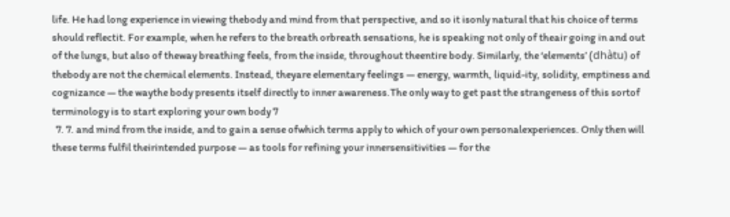life. He had long experience in viewing thebody and mind from that perspective, and so it isonly natural that his choice of terms should reflectit. For example, when he refers to the breath orbreath sensations, he is speaking not only of theair going in and out of the lungs, but also of theway breathing feels, from the inside, throughout theentire body. Similarly, the ‘elements’ (dhàtu) of thebody are not the chemical elements. Instead, theyare elementary feelings — energy, warmth, liquid-ity, solidity, emptiness and cognizance — the waythe body presents itself directly to inner awareness.The only way to get past the strangeness of this sortof terminology is to start exploring your own body 7
  7. 7. and mind from the inside, and to gain a sense ofwhich terms apply to which of your own personalexperiences. Only then will these terms fulfil theirintended purpose — as tools for refining your innersensitivities — for the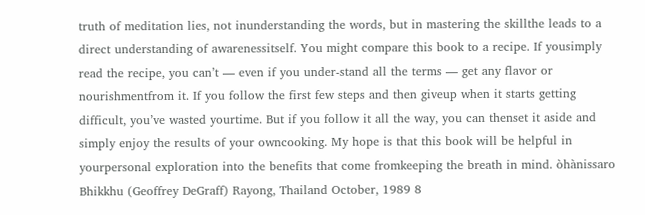truth of meditation lies, not inunderstanding the words, but in mastering the skillthe leads to a direct understanding of awarenessitself. You might compare this book to a recipe. If yousimply read the recipe, you can’t — even if you under-stand all the terms — get any flavor or nourishmentfrom it. If you follow the first few steps and then giveup when it starts getting difficult, you’ve wasted yourtime. But if you follow it all the way, you can thenset it aside and simply enjoy the results of your owncooking. My hope is that this book will be helpful in yourpersonal exploration into the benefits that come fromkeeping the breath in mind. òhànissaro Bhikkhu (Geoffrey DeGraff) Rayong, Thailand October, 1989 8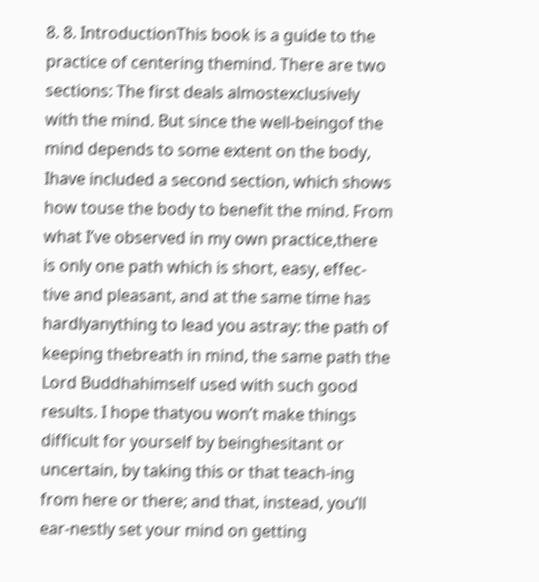8. 8. IntroductionThis book is a guide to the practice of centering themind. There are two sections: The first deals almostexclusively with the mind. But since the well-beingof the mind depends to some extent on the body, Ihave included a second section, which shows how touse the body to benefit the mind. From what I’ve observed in my own practice,there is only one path which is short, easy, effec-tive and pleasant, and at the same time has hardlyanything to lead you astray: the path of keeping thebreath in mind, the same path the Lord Buddhahimself used with such good results. I hope thatyou won’t make things difficult for yourself by beinghesitant or uncertain, by taking this or that teach-ing from here or there; and that, instead, you’ll ear-nestly set your mind on getting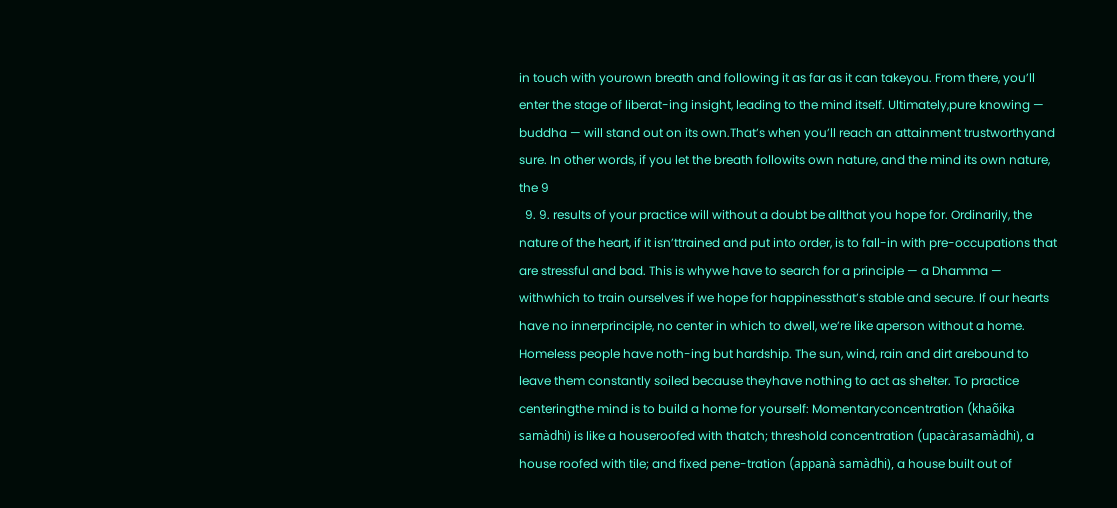in touch with yourown breath and following it as far as it can takeyou. From there, you’ll enter the stage of liberat-ing insight, leading to the mind itself. Ultimately,pure knowing — buddha — will stand out on its own.That’s when you’ll reach an attainment trustworthyand sure. In other words, if you let the breath followits own nature, and the mind its own nature, the 9
  9. 9. results of your practice will without a doubt be allthat you hope for. Ordinarily, the nature of the heart, if it isn’ttrained and put into order, is to fall-in with pre-occupations that are stressful and bad. This is whywe have to search for a principle — a Dhamma — withwhich to train ourselves if we hope for happinessthat’s stable and secure. If our hearts have no innerprinciple, no center in which to dwell, we’re like aperson without a home. Homeless people have noth-ing but hardship. The sun, wind, rain and dirt arebound to leave them constantly soiled because theyhave nothing to act as shelter. To practice centeringthe mind is to build a home for yourself: Momentaryconcentration (khaõika samàdhi) is like a houseroofed with thatch; threshold concentration (upacàrasamàdhi), a house roofed with tile; and fixed pene-tration (appanà samàdhi), a house built out of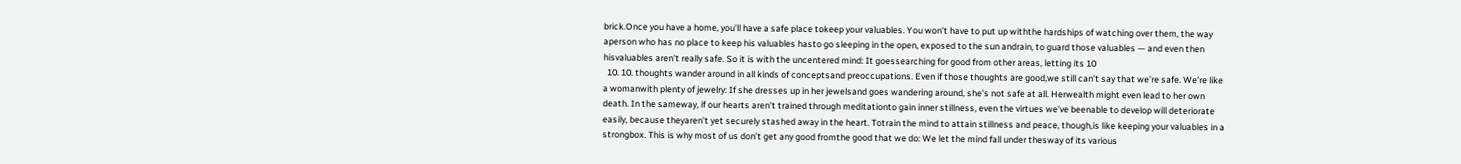brick.Once you have a home, you’ll have a safe place tokeep your valuables. You won’t have to put up withthe hardships of watching over them, the way aperson who has no place to keep his valuables hasto go sleeping in the open, exposed to the sun andrain, to guard those valuables — and even then hisvaluables aren’t really safe. So it is with the uncentered mind: It goessearching for good from other areas, letting its 10
  10. 10. thoughts wander around in all kinds of conceptsand preoccupations. Even if those thoughts are good,we still can’t say that we’re safe. We’re like a womanwith plenty of jewelry: If she dresses up in her jewelsand goes wandering around, she’s not safe at all. Herwealth might even lead to her own death. In the sameway, if our hearts aren’t trained through meditationto gain inner stillness, even the virtues we’ve beenable to develop will deteriorate easily, because theyaren’t yet securely stashed away in the heart. Totrain the mind to attain stillness and peace, though,is like keeping your valuables in a strongbox. This is why most of us don’t get any good fromthe good that we do: We let the mind fall under thesway of its various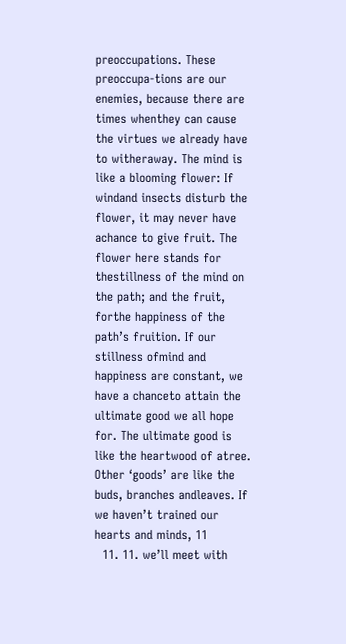preoccupations. These preoccupa-tions are our enemies, because there are times whenthey can cause the virtues we already have to witheraway. The mind is like a blooming flower: If windand insects disturb the flower, it may never have achance to give fruit. The flower here stands for thestillness of the mind on the path; and the fruit, forthe happiness of the path’s fruition. If our stillness ofmind and happiness are constant, we have a chanceto attain the ultimate good we all hope for. The ultimate good is like the heartwood of atree. Other ‘goods’ are like the buds, branches andleaves. If we haven’t trained our hearts and minds, 11
  11. 11. we’ll meet with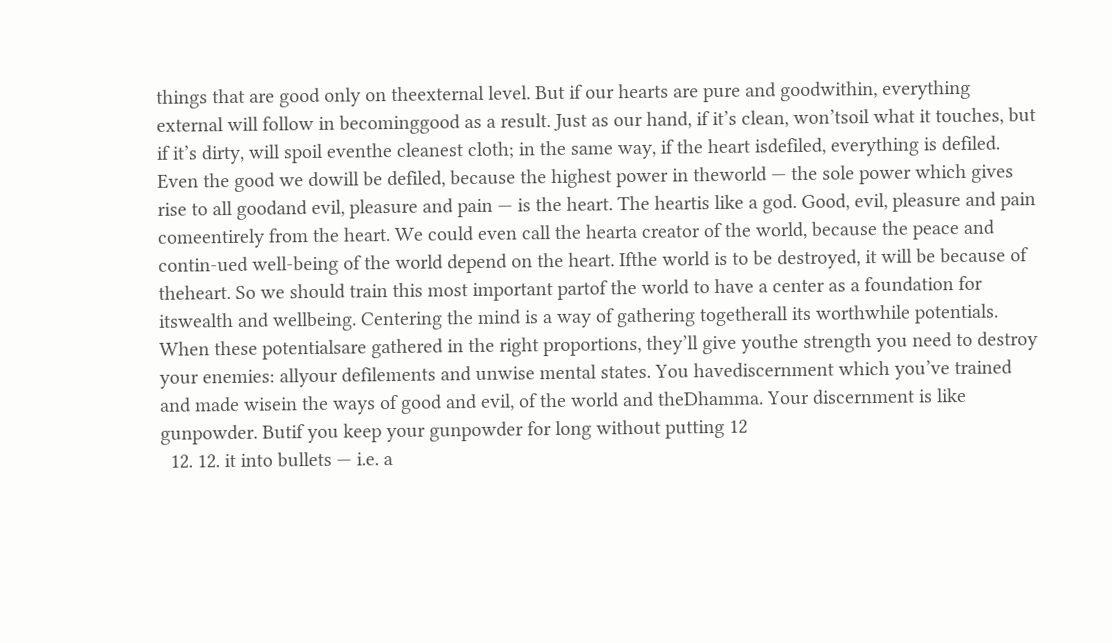things that are good only on theexternal level. But if our hearts are pure and goodwithin, everything external will follow in becominggood as a result. Just as our hand, if it’s clean, won’tsoil what it touches, but if it’s dirty, will spoil eventhe cleanest cloth; in the same way, if the heart isdefiled, everything is defiled. Even the good we dowill be defiled, because the highest power in theworld — the sole power which gives rise to all goodand evil, pleasure and pain — is the heart. The heartis like a god. Good, evil, pleasure and pain comeentirely from the heart. We could even call the hearta creator of the world, because the peace and contin-ued well-being of the world depend on the heart. Ifthe world is to be destroyed, it will be because of theheart. So we should train this most important partof the world to have a center as a foundation for itswealth and wellbeing. Centering the mind is a way of gathering togetherall its worthwhile potentials. When these potentialsare gathered in the right proportions, they’ll give youthe strength you need to destroy your enemies: allyour defilements and unwise mental states. You havediscernment which you’ve trained and made wisein the ways of good and evil, of the world and theDhamma. Your discernment is like gunpowder. Butif you keep your gunpowder for long without putting 12
  12. 12. it into bullets — i.e. a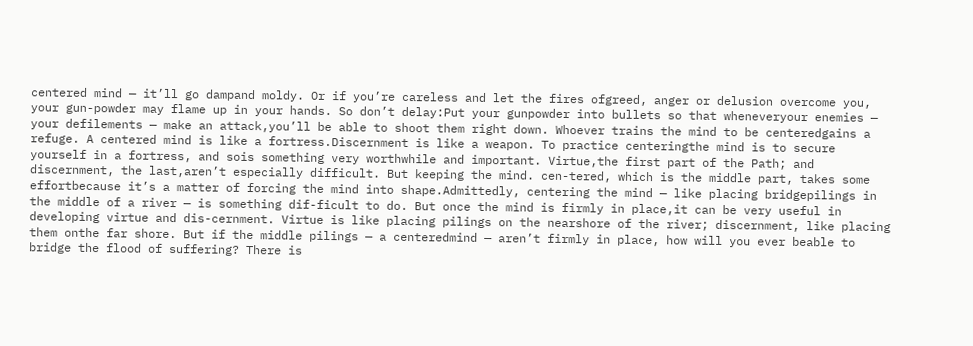centered mind — it’ll go dampand moldy. Or if you’re careless and let the fires ofgreed, anger or delusion overcome you, your gun-powder may flame up in your hands. So don’t delay:Put your gunpowder into bullets so that wheneveryour enemies — your defilements — make an attack,you’ll be able to shoot them right down. Whoever trains the mind to be centeredgains a refuge. A centered mind is like a fortress.Discernment is like a weapon. To practice centeringthe mind is to secure yourself in a fortress, and sois something very worthwhile and important. Virtue,the first part of the Path; and discernment, the last,aren’t especially difficult. But keeping the mind. cen-tered, which is the middle part, takes some effortbecause it’s a matter of forcing the mind into shape.Admittedly, centering the mind — like placing bridgepilings in the middle of a river — is something dif-ficult to do. But once the mind is firmly in place,it can be very useful in developing virtue and dis-cernment. Virtue is like placing pilings on the nearshore of the river; discernment, like placing them onthe far shore. But if the middle pilings — a centeredmind — aren’t firmly in place, how will you ever beable to bridge the flood of suffering? There is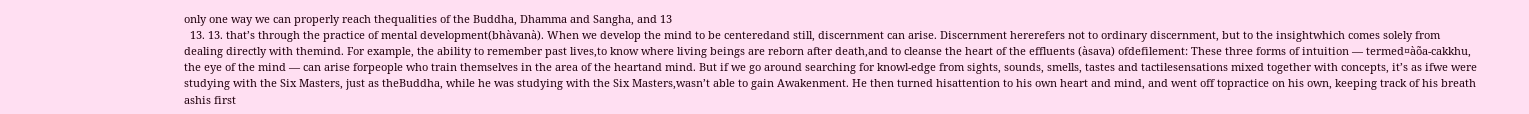only one way we can properly reach thequalities of the Buddha, Dhamma and Sangha, and 13
  13. 13. that’s through the practice of mental development(bhàvanà). When we develop the mind to be centeredand still, discernment can arise. Discernment hererefers not to ordinary discernment, but to the insightwhich comes solely from dealing directly with themind. For example, the ability to remember past lives,to know where living beings are reborn after death,and to cleanse the heart of the effluents (àsava) ofdefilement: These three forms of intuition — termed¤àõa-cakkhu, the eye of the mind — can arise forpeople who train themselves in the area of the heartand mind. But if we go around searching for knowl-edge from sights, sounds, smells, tastes and tactilesensations mixed together with concepts, it’s as ifwe were studying with the Six Masters, just as theBuddha, while he was studying with the Six Masters,wasn’t able to gain Awakenment. He then turned hisattention to his own heart and mind, and went off topractice on his own, keeping track of his breath ashis first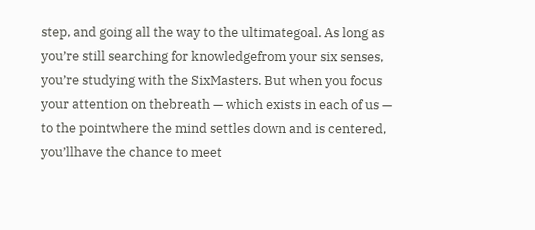step, and going all the way to the ultimategoal. As long as you’re still searching for knowledgefrom your six senses, you’re studying with the SixMasters. But when you focus your attention on thebreath — which exists in each of us — to the pointwhere the mind settles down and is centered, you’llhave the chance to meet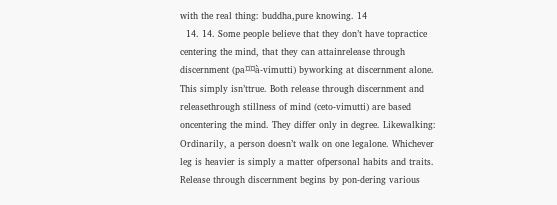with the real thing: buddha,pure knowing. 14
  14. 14. Some people believe that they don’t have topractice centering the mind, that they can attainrelease through discernment (pa¤¤à-vimutti) byworking at discernment alone. This simply isn’ttrue. Both release through discernment and releasethrough stillness of mind (ceto-vimutti) are based oncentering the mind. They differ only in degree. Likewalking: Ordinarily, a person doesn’t walk on one legalone. Whichever leg is heavier is simply a matter ofpersonal habits and traits. Release through discernment begins by pon-dering various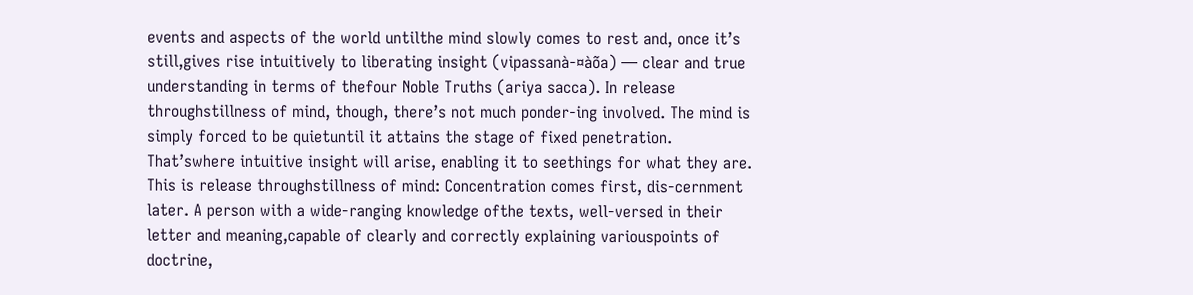events and aspects of the world untilthe mind slowly comes to rest and, once it’s still,gives rise intuitively to liberating insight (vipassanà-¤àõa) — clear and true understanding in terms of thefour Noble Truths (ariya sacca). In release throughstillness of mind, though, there’s not much ponder-ing involved. The mind is simply forced to be quietuntil it attains the stage of fixed penetration. That’swhere intuitive insight will arise, enabling it to seethings for what they are. This is release throughstillness of mind: Concentration comes first, dis-cernment later. A person with a wide-ranging knowledge ofthe texts, well-versed in their letter and meaning,capable of clearly and correctly explaining variouspoints of doctrine,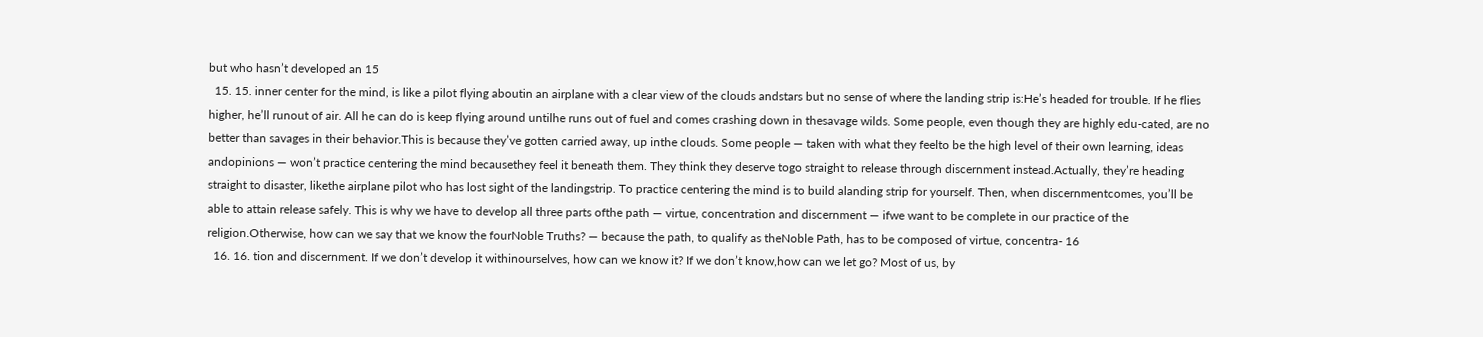but who hasn’t developed an 15
  15. 15. inner center for the mind, is like a pilot flying aboutin an airplane with a clear view of the clouds andstars but no sense of where the landing strip is:He’s headed for trouble. If he flies higher, he’ll runout of air. All he can do is keep flying around untilhe runs out of fuel and comes crashing down in thesavage wilds. Some people, even though they are highly edu-cated, are no better than savages in their behavior.This is because they’ve gotten carried away, up inthe clouds. Some people — taken with what they feelto be the high level of their own learning, ideas andopinions — won’t practice centering the mind becausethey feel it beneath them. They think they deserve togo straight to release through discernment instead.Actually, they’re heading straight to disaster, likethe airplane pilot who has lost sight of the landingstrip. To practice centering the mind is to build alanding strip for yourself. Then, when discernmentcomes, you’ll be able to attain release safely. This is why we have to develop all three parts ofthe path — virtue, concentration and discernment — ifwe want to be complete in our practice of the religion.Otherwise, how can we say that we know the fourNoble Truths? — because the path, to qualify as theNoble Path, has to be composed of virtue, concentra- 16
  16. 16. tion and discernment. If we don’t develop it withinourselves, how can we know it? If we don’t know,how can we let go? Most of us, by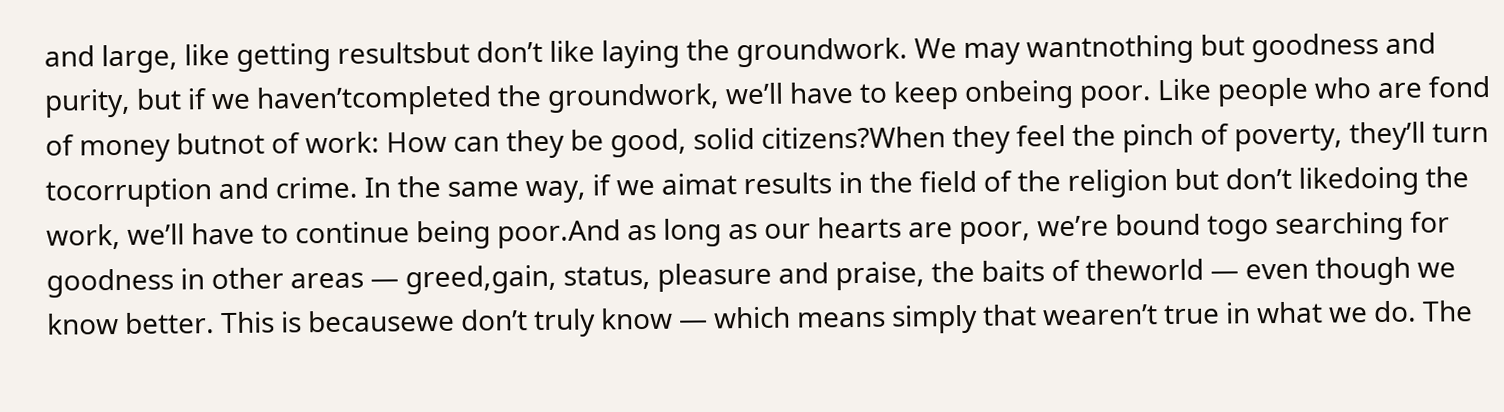and large, like getting resultsbut don’t like laying the groundwork. We may wantnothing but goodness and purity, but if we haven’tcompleted the groundwork, we’ll have to keep onbeing poor. Like people who are fond of money butnot of work: How can they be good, solid citizens?When they feel the pinch of poverty, they’ll turn tocorruption and crime. In the same way, if we aimat results in the field of the religion but don’t likedoing the work, we’ll have to continue being poor.And as long as our hearts are poor, we’re bound togo searching for goodness in other areas — greed,gain, status, pleasure and praise, the baits of theworld — even though we know better. This is becausewe don’t truly know — which means simply that wearen’t true in what we do. The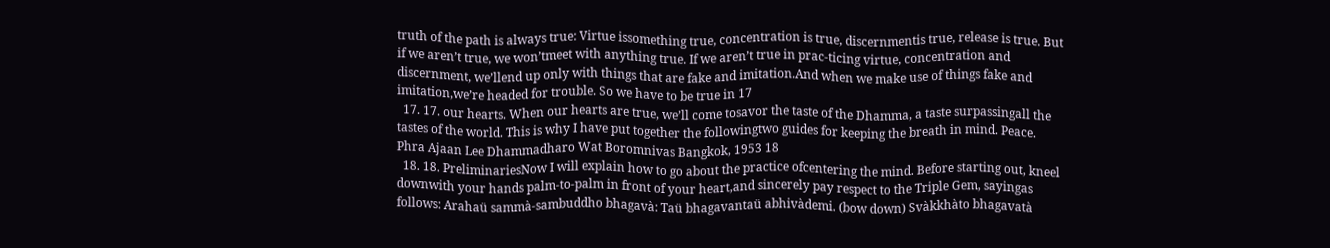truth of the path is always true: Virtue issomething true, concentration is true, discernmentis true, release is true. But if we aren’t true, we won’tmeet with anything true. If we aren’t true in prac-ticing virtue, concentration and discernment, we’llend up only with things that are fake and imitation.And when we make use of things fake and imitation,we’re headed for trouble. So we have to be true in 17
  17. 17. our hearts. When our hearts are true, we’ll come tosavor the taste of the Dhamma, a taste surpassingall the tastes of the world. This is why I have put together the followingtwo guides for keeping the breath in mind. Peace. Phra Ajaan Lee Dhammadharo Wat Boromnivas Bangkok, 1953 18
  18. 18. PreliminariesNow I will explain how to go about the practice ofcentering the mind. Before starting out, kneel downwith your hands palm-to-palm in front of your heart,and sincerely pay respect to the Triple Gem, sayingas follows: Arahaü sammà-sambuddho bhagavà: Taü bhagavantaü abhivàdemi. (bow down) Svàkkhàto bhagavatà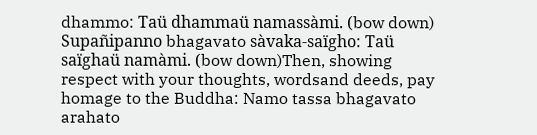dhammo: Taü dhammaü namassàmi. (bow down) Supañipanno bhagavato sàvaka-saïgho: Taü saïghaü namàmi. (bow down)Then, showing respect with your thoughts, wordsand deeds, pay homage to the Buddha: Namo tassa bhagavato arahato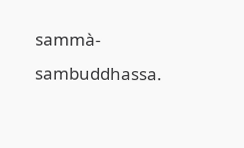sammà- sambuddhassa.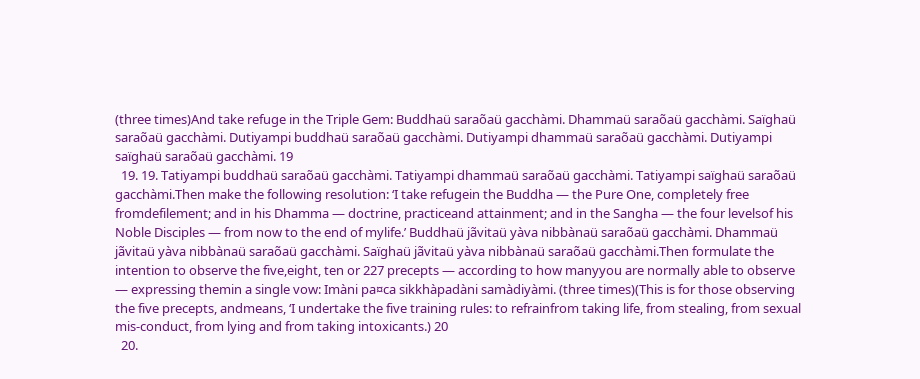(three times)And take refuge in the Triple Gem: Buddhaü saraõaü gacchàmi. Dhammaü saraõaü gacchàmi. Saïghaü saraõaü gacchàmi. Dutiyampi buddhaü saraõaü gacchàmi. Dutiyampi dhammaü saraõaü gacchàmi. Dutiyampi saïghaü saraõaü gacchàmi. 19
  19. 19. Tatiyampi buddhaü saraõaü gacchàmi. Tatiyampi dhammaü saraõaü gacchàmi. Tatiyampi saïghaü saraõaü gacchàmi.Then make the following resolution: ‘I take refugein the Buddha — the Pure One, completely free fromdefilement; and in his Dhamma — doctrine, practiceand attainment; and in the Sangha — the four levelsof his Noble Disciples — from now to the end of mylife.’ Buddhaü jãvitaü yàva nibbànaü saraõaü gacchàmi. Dhammaü jãvitaü yàva nibbànaü saraõaü gacchàmi. Saïghaü jãvitaü yàva nibbànaü saraõaü gacchàmi.Then formulate the intention to observe the five,eight, ten or 227 precepts — according to how manyyou are normally able to observe — expressing themin a single vow: Imàni pa¤ca sikkhàpadàni samàdiyàmi. (three times)(This is for those observing the five precepts, andmeans, ‘I undertake the five training rules: to refrainfrom taking life, from stealing, from sexual mis-conduct, from lying and from taking intoxicants.) 20
  20.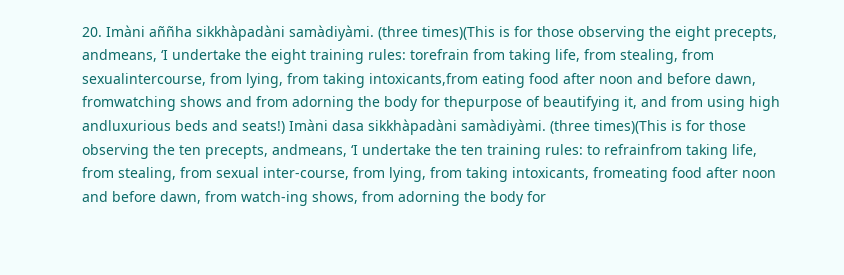20. Imàni aññha sikkhàpadàni samàdiyàmi. (three times)(This is for those observing the eight precepts, andmeans, ‘I undertake the eight training rules: torefrain from taking life, from stealing, from sexualintercourse, from lying, from taking intoxicants,from eating food after noon and before dawn, fromwatching shows and from adorning the body for thepurpose of beautifying it, and from using high andluxurious beds and seats!) Imàni dasa sikkhàpadàni samàdiyàmi. (three times)(This is for those observing the ten precepts, andmeans, ‘I undertake the ten training rules: to refrainfrom taking life, from stealing, from sexual inter-course, from lying, from taking intoxicants, fromeating food after noon and before dawn, from watch-ing shows, from adorning the body for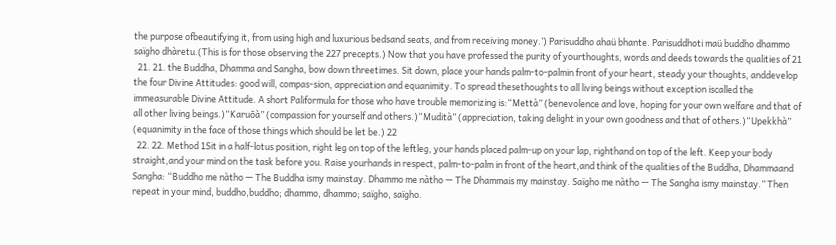the purpose ofbeautifying it, from using high and luxurious bedsand seats, and from receiving money.’) Parisuddho ahaü bhante. Parisuddhoti maü buddho dhammo saïgho dhàretu.(This is for those observing the 227 precepts.) Now that you have professed the purity of yourthoughts, words and deeds towards the qualities of 21
  21. 21. the Buddha, Dhamma and Sangha, bow down threetimes. Sit down, place your hands palm-to-palmin front of your heart, steady your thoughts, anddevelop the four Divine Attitudes: good will, compas-sion, appreciation and equanimity. To spread thesethoughts to all living beings without exception iscalled the immeasurable Divine Attitude. A short Paliformula for those who have trouble memorizing is:“Mettà” (benevolence and love, hoping for your own welfare and that of all other living beings.)“Karuõà” (compassion for yourself and others.)“Mudità” (appreciation, taking delight in your own goodness and that of others.)“Upekkhà” (equanimity in the face of those things which should be let be.) 22
  22. 22. Method 1Sit in a half-lotus position, right leg on top of the leftleg, your hands placed palm-up on your lap, righthand on top of the left. Keep your body straight,and your mind on the task before you. Raise yourhands in respect, palm-to-palm in front of the heart,and think of the qualities of the Buddha, Dhammaand Sangha: “Buddho me nàtho — The Buddha ismy mainstay. Dhammo me nàtho — The Dhammais my mainstay. Saïgho me nàtho — The Sangha ismy mainstay.” Then repeat in your mind, buddho,buddho; dhammo, dhammo; saïgho, saïgho.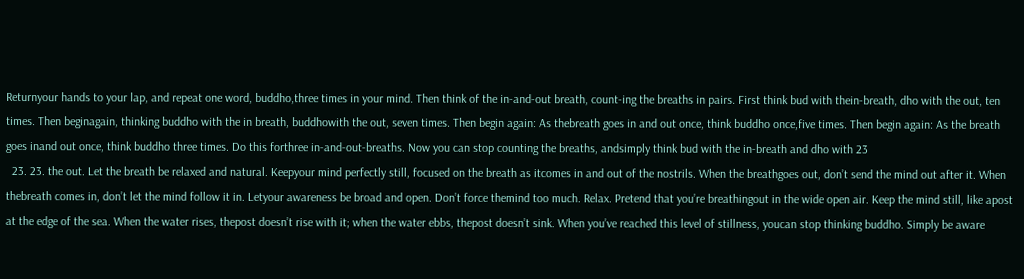Returnyour hands to your lap, and repeat one word, buddho,three times in your mind. Then think of the in-and-out breath, count-ing the breaths in pairs. First think bud with thein-breath, dho with the out, ten times. Then beginagain, thinking buddho with the in breath, buddhowith the out, seven times. Then begin again: As thebreath goes in and out once, think buddho once,five times. Then begin again: As the breath goes inand out once, think buddho three times. Do this forthree in-and-out-breaths. Now you can stop counting the breaths, andsimply think bud with the in-breath and dho with 23
  23. 23. the out. Let the breath be relaxed and natural. Keepyour mind perfectly still, focused on the breath as itcomes in and out of the nostrils. When the breathgoes out, don’t send the mind out after it. When thebreath comes in, don’t let the mind follow it in. Letyour awareness be broad and open. Don’t force themind too much. Relax. Pretend that you’re breathingout in the wide open air. Keep the mind still, like apost at the edge of the sea. When the water rises, thepost doesn’t rise with it; when the water ebbs, thepost doesn’t sink. When you’ve reached this level of stillness, youcan stop thinking buddho. Simply be aware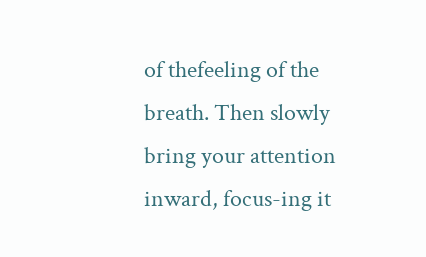of thefeeling of the breath. Then slowly bring your attention inward, focus-ing it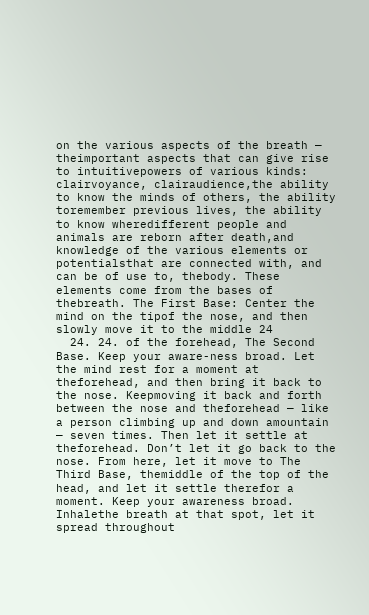on the various aspects of the breath — theimportant aspects that can give rise to intuitivepowers of various kinds: clairvoyance, clairaudience,the ability to know the minds of others, the ability toremember previous lives, the ability to know wheredifferent people and animals are reborn after death,and knowledge of the various elements or potentialsthat are connected with, and can be of use to, thebody. These elements come from the bases of thebreath. The First Base: Center the mind on the tipof the nose, and then slowly move it to the middle 24
  24. 24. of the forehead, The Second Base. Keep your aware-ness broad. Let the mind rest for a moment at theforehead, and then bring it back to the nose. Keepmoving it back and forth between the nose and theforehead — like a person climbing up and down amountain — seven times. Then let it settle at theforehead. Don’t let it go back to the nose. From here, let it move to The Third Base, themiddle of the top of the head, and let it settle therefor a moment. Keep your awareness broad. Inhalethe breath at that spot, let it spread throughout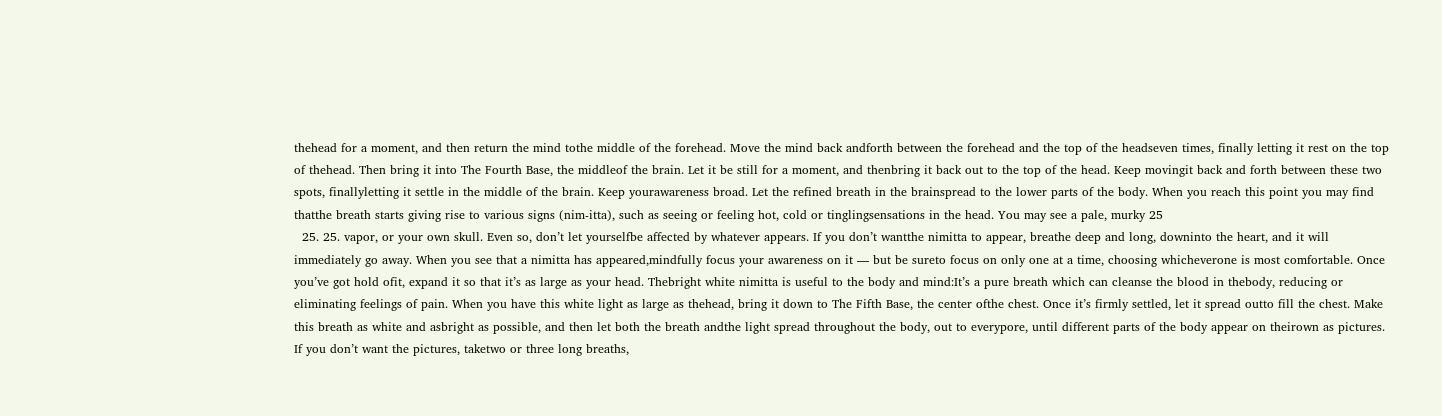thehead for a moment, and then return the mind tothe middle of the forehead. Move the mind back andforth between the forehead and the top of the headseven times, finally letting it rest on the top of thehead. Then bring it into The Fourth Base, the middleof the brain. Let it be still for a moment, and thenbring it back out to the top of the head. Keep movingit back and forth between these two spots, finallyletting it settle in the middle of the brain. Keep yourawareness broad. Let the refined breath in the brainspread to the lower parts of the body. When you reach this point you may find thatthe breath starts giving rise to various signs (nim-itta), such as seeing or feeling hot, cold or tinglingsensations in the head. You may see a pale, murky 25
  25. 25. vapor, or your own skull. Even so, don’t let yourselfbe affected by whatever appears. If you don’t wantthe nimitta to appear, breathe deep and long, downinto the heart, and it will immediately go away. When you see that a nimitta has appeared,mindfully focus your awareness on it — but be sureto focus on only one at a time, choosing whicheverone is most comfortable. Once you’ve got hold ofit, expand it so that it’s as large as your head. Thebright white nimitta is useful to the body and mind:It’s a pure breath which can cleanse the blood in thebody, reducing or eliminating feelings of pain. When you have this white light as large as thehead, bring it down to The Fifth Base, the center ofthe chest. Once it’s firmly settled, let it spread outto fill the chest. Make this breath as white and asbright as possible, and then let both the breath andthe light spread throughout the body, out to everypore, until different parts of the body appear on theirown as pictures. If you don’t want the pictures, taketwo or three long breaths,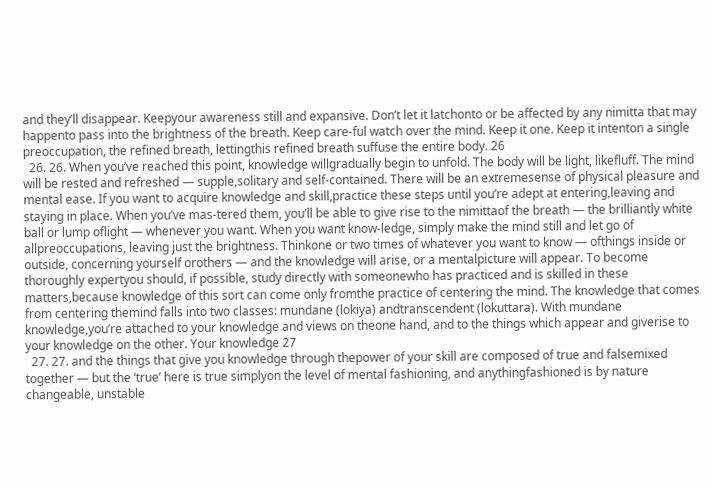and they’ll disappear. Keepyour awareness still and expansive. Don’t let it latchonto or be affected by any nimitta that may happento pass into the brightness of the breath. Keep care-ful watch over the mind. Keep it one. Keep it intenton a single preoccupation, the refined breath, lettingthis refined breath suffuse the entire body. 26
  26. 26. When you’ve reached this point, knowledge willgradually begin to unfold. The body will be light, likefluff. The mind will be rested and refreshed — supple,solitary and self-contained. There will be an extremesense of physical pleasure and mental ease. If you want to acquire knowledge and skill,practice these steps until you’re adept at entering,leaving and staying in place. When you’ve mas-tered them, you’ll be able to give rise to the nimittaof the breath — the brilliantly white ball or lump oflight — whenever you want. When you want know-ledge, simply make the mind still and let go of allpreoccupations, leaving just the brightness. Thinkone or two times of whatever you want to know — ofthings inside or outside, concerning yourself orothers — and the knowledge will arise, or a mentalpicture will appear. To become thoroughly expertyou should, if possible, study directly with someonewho has practiced and is skilled in these matters,because knowledge of this sort can come only fromthe practice of centering the mind. The knowledge that comes from centering themind falls into two classes: mundane (lokiya) andtranscendent (lokuttara). With mundane knowledge,you’re attached to your knowledge and views on theone hand, and to the things which appear and giverise to your knowledge on the other. Your knowledge 27
  27. 27. and the things that give you knowledge through thepower of your skill are composed of true and falsemixed together — but the ‘true’ here is true simplyon the level of mental fashioning, and anythingfashioned is by nature changeable, unstable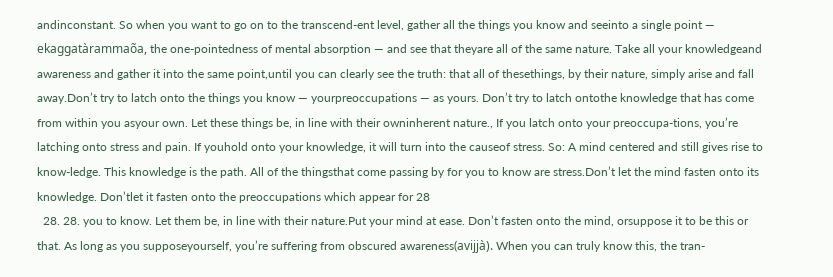andinconstant. So when you want to go on to the transcend-ent level, gather all the things you know and seeinto a single point — ekaggatàrammaõa, the one-pointedness of mental absorption — and see that theyare all of the same nature. Take all your knowledgeand awareness and gather it into the same point,until you can clearly see the truth: that all of thesethings, by their nature, simply arise and fall away.Don’t try to latch onto the things you know — yourpreoccupations — as yours. Don’t try to latch ontothe knowledge that has come from within you asyour own. Let these things be, in line with their owninherent nature., If you latch onto your preoccupa-tions, you’re latching onto stress and pain. If youhold onto your knowledge, it will turn into the causeof stress. So: A mind centered and still gives rise to know-ledge. This knowledge is the path. All of the thingsthat come passing by for you to know are stress.Don’t let the mind fasten onto its knowledge. Don’tlet it fasten onto the preoccupations which appear for 28
  28. 28. you to know. Let them be, in line with their nature.Put your mind at ease. Don’t fasten onto the mind, orsuppose it to be this or that. As long as you supposeyourself, you’re suffering from obscured awareness(avijjà). When you can truly know this, the tran-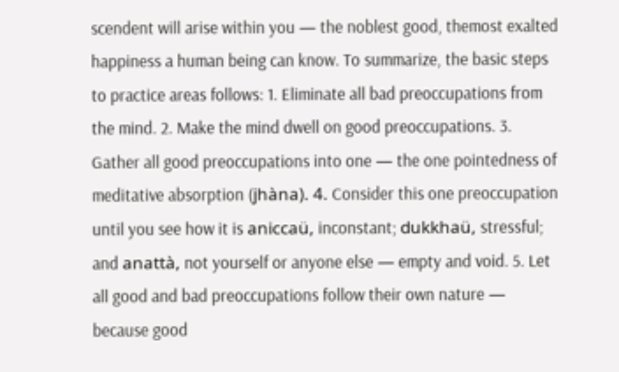scendent will arise within you — the noblest good, themost exalted happiness a human being can know. To summarize, the basic steps to practice areas follows: 1. Eliminate all bad preoccupations from the mind. 2. Make the mind dwell on good preoccupations. 3. Gather all good preoccupations into one — the one pointedness of meditative absorption (jhàna). 4. Consider this one preoccupation until you see how it is aniccaü, inconstant; dukkhaü, stressful; and anattà, not yourself or anyone else — empty and void. 5. Let all good and bad preoccupations follow their own nature — because good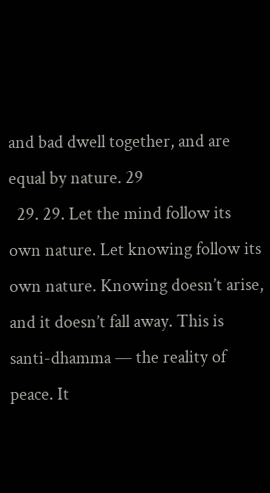and bad dwell together, and are equal by nature. 29
  29. 29. Let the mind follow its own nature. Let knowing follow its own nature. Knowing doesn’t arise, and it doesn’t fall away. This is santi-dhamma — the reality of peace. It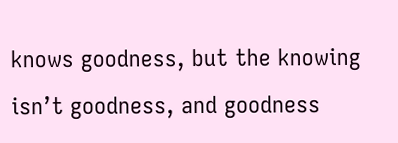knows goodness, but the knowing isn’t goodness, and goodness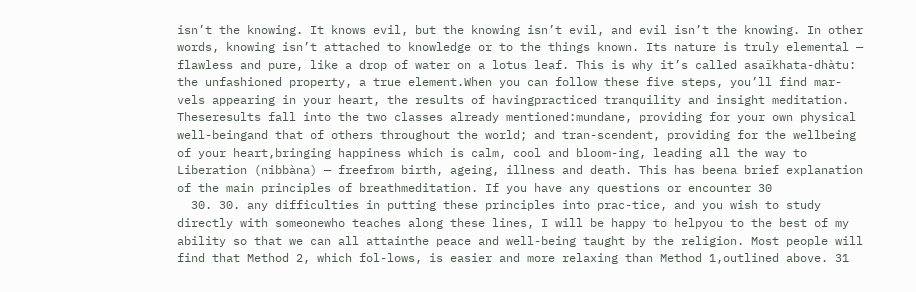isn’t the knowing. It knows evil, but the knowing isn’t evil, and evil isn’t the knowing. In other words, knowing isn’t attached to knowledge or to the things known. Its nature is truly elemental — flawless and pure, like a drop of water on a lotus leaf. This is why it’s called asaïkhata-dhàtu: the unfashioned property, a true element.When you can follow these five steps, you’ll find mar-vels appearing in your heart, the results of havingpracticed tranquility and insight meditation. Theseresults fall into the two classes already mentioned:mundane, providing for your own physical well-beingand that of others throughout the world; and tran-scendent, providing for the wellbeing of your heart,bringing happiness which is calm, cool and bloom-ing, leading all the way to Liberation (nibbàna) — freefrom birth, ageing, illness and death. This has beena brief explanation of the main principles of breathmeditation. If you have any questions or encounter 30
  30. 30. any difficulties in putting these principles into prac-tice, and you wish to study directly with someonewho teaches along these lines, I will be happy to helpyou to the best of my ability so that we can all attainthe peace and well-being taught by the religion. Most people will find that Method 2, which fol-lows, is easier and more relaxing than Method 1,outlined above. 31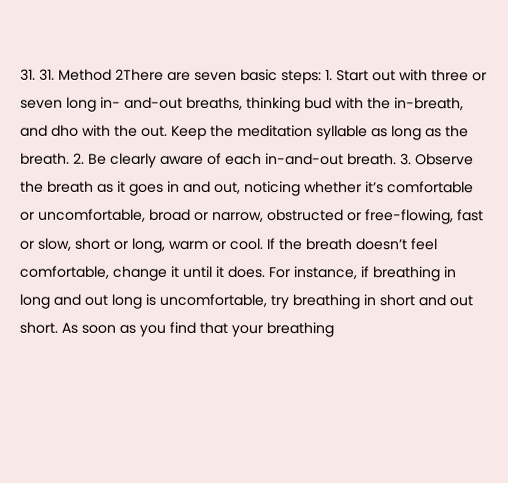31. 31. Method 2There are seven basic steps: 1. Start out with three or seven long in- and-out breaths, thinking bud with the in-breath, and dho with the out. Keep the meditation syllable as long as the breath. 2. Be clearly aware of each in-and-out breath. 3. Observe the breath as it goes in and out, noticing whether it’s comfortable or uncomfortable, broad or narrow, obstructed or free-flowing, fast or slow, short or long, warm or cool. If the breath doesn’t feel comfortable, change it until it does. For instance, if breathing in long and out long is uncomfortable, try breathing in short and out short. As soon as you find that your breathing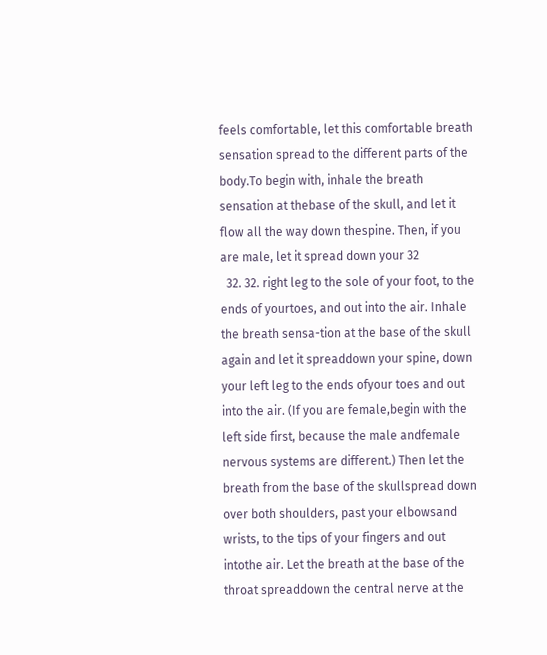feels comfortable, let this comfortable breath sensation spread to the different parts of the body.To begin with, inhale the breath sensation at thebase of the skull, and let it flow all the way down thespine. Then, if you are male, let it spread down your 32
  32. 32. right leg to the sole of your foot, to the ends of yourtoes, and out into the air. Inhale the breath sensa-tion at the base of the skull again and let it spreaddown your spine, down your left leg to the ends ofyour toes and out into the air. (If you are female,begin with the left side first, because the male andfemale nervous systems are different.) Then let the breath from the base of the skullspread down over both shoulders, past your elbowsand wrists, to the tips of your fingers and out intothe air. Let the breath at the base of the throat spreaddown the central nerve at the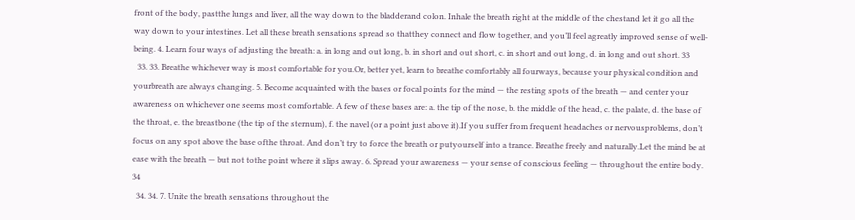front of the body, pastthe lungs and liver, all the way down to the bladderand colon. Inhale the breath right at the middle of the chestand let it go all the way down to your intestines. Let all these breath sensations spread so thatthey connect and flow together, and you’ll feel agreatly improved sense of well-being. 4. Learn four ways of adjusting the breath: a. in long and out long, b. in short and out short, c. in short and out long, d. in long and out short. 33
  33. 33. Breathe whichever way is most comfortable for you.Or, better yet, learn to breathe comfortably all fourways, because your physical condition and yourbreath are always changing. 5. Become acquainted with the bases or focal points for the mind — the resting spots of the breath — and center your awareness on whichever one seems most comfortable. A few of these bases are: a. the tip of the nose, b. the middle of the head, c. the palate, d. the base of the throat, e. the breastbone (the tip of the sternum), f. the navel (or a point just above it).If you suffer from frequent headaches or nervousproblems, don’t focus on any spot above the base ofthe throat. And don’t try to force the breath or putyourself into a trance. Breathe freely and naturally.Let the mind be at ease with the breath — but not tothe point where it slips away. 6. Spread your awareness — your sense of conscious feeling — throughout the entire body. 34
  34. 34. 7. Unite the breath sensations throughout the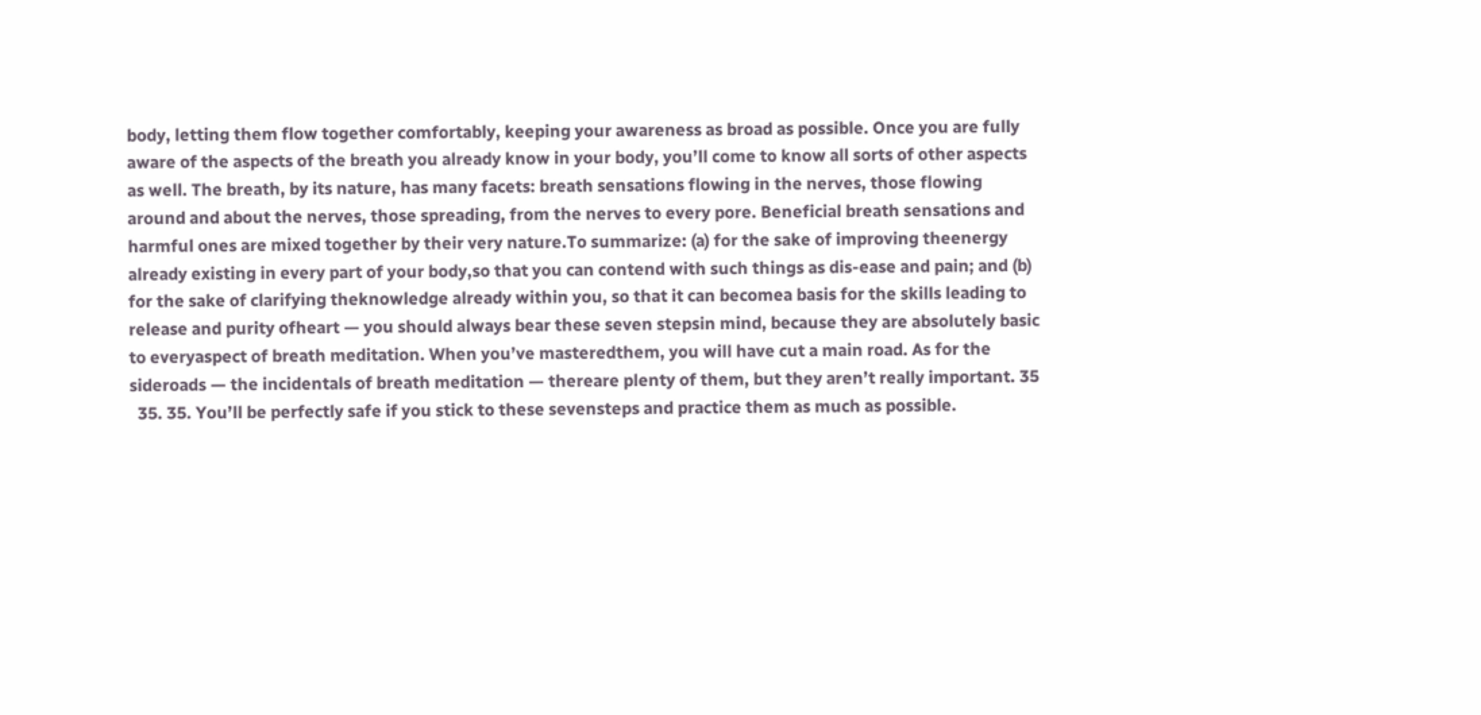body, letting them flow together comfortably, keeping your awareness as broad as possible. Once you are fully aware of the aspects of the breath you already know in your body, you’ll come to know all sorts of other aspects as well. The breath, by its nature, has many facets: breath sensations flowing in the nerves, those flowing around and about the nerves, those spreading, from the nerves to every pore. Beneficial breath sensations and harmful ones are mixed together by their very nature.To summarize: (a) for the sake of improving theenergy already existing in every part of your body,so that you can contend with such things as dis-ease and pain; and (b) for the sake of clarifying theknowledge already within you, so that it can becomea basis for the skills leading to release and purity ofheart — you should always bear these seven stepsin mind, because they are absolutely basic to everyaspect of breath meditation. When you’ve masteredthem, you will have cut a main road. As for the sideroads — the incidentals of breath meditation — thereare plenty of them, but they aren’t really important. 35
  35. 35. You’ll be perfectly safe if you stick to these sevensteps and practice them as much as possible.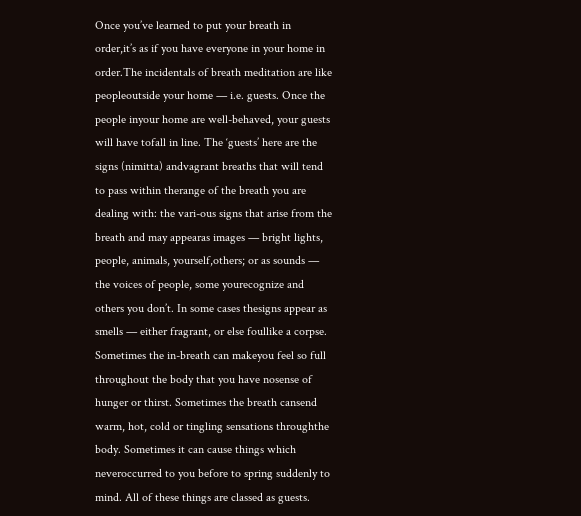Once you’ve learned to put your breath in order,it’s as if you have everyone in your home in order.The incidentals of breath meditation are like peopleoutside your home — i.e. guests. Once the people inyour home are well-behaved, your guests will have tofall in line. The ‘guests’ here are the signs (nimitta) andvagrant breaths that will tend to pass within therange of the breath you are dealing with: the vari-ous signs that arise from the breath and may appearas images — bright lights, people, animals, yourself,others; or as sounds — the voices of people, some yourecognize and others you don’t. In some cases thesigns appear as smells — either fragrant, or else foullike a corpse. Sometimes the in-breath can makeyou feel so full throughout the body that you have nosense of hunger or thirst. Sometimes the breath cansend warm, hot, cold or tingling sensations throughthe body. Sometimes it can cause things which neveroccurred to you before to spring suddenly to mind. All of these things are classed as guests.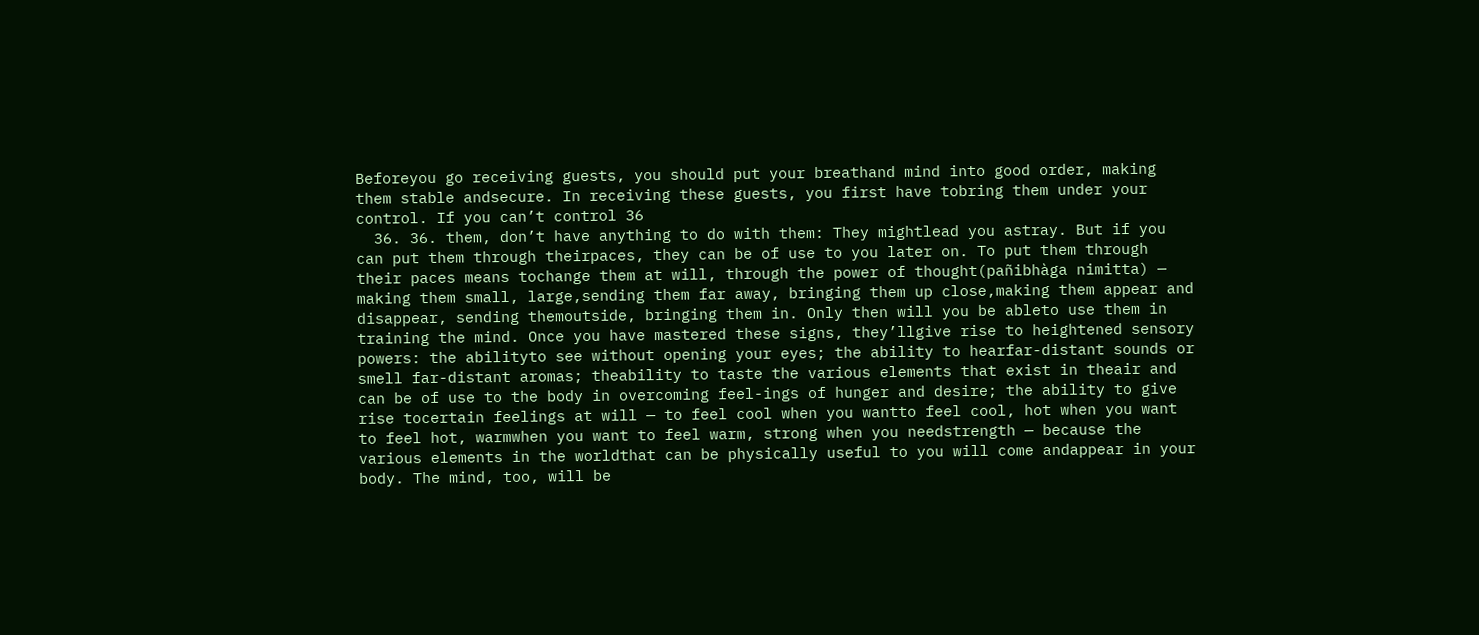Beforeyou go receiving guests, you should put your breathand mind into good order, making them stable andsecure. In receiving these guests, you first have tobring them under your control. If you can’t control 36
  36. 36. them, don’t have anything to do with them: They mightlead you astray. But if you can put them through theirpaces, they can be of use to you later on. To put them through their paces means tochange them at will, through the power of thought(pañibhàga nimitta) — making them small, large,sending them far away, bringing them up close,making them appear and disappear, sending themoutside, bringing them in. Only then will you be ableto use them in training the mind. Once you have mastered these signs, they’llgive rise to heightened sensory powers: the abilityto see without opening your eyes; the ability to hearfar-distant sounds or smell far-distant aromas; theability to taste the various elements that exist in theair and can be of use to the body in overcoming feel-ings of hunger and desire; the ability to give rise tocertain feelings at will — to feel cool when you wantto feel cool, hot when you want to feel hot, warmwhen you want to feel warm, strong when you needstrength — because the various elements in the worldthat can be physically useful to you will come andappear in your body. The mind, too, will be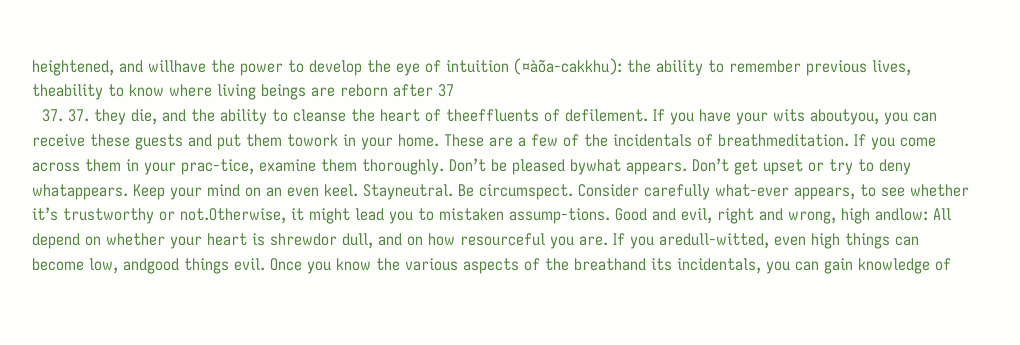heightened, and willhave the power to develop the eye of intuition (¤àõa-cakkhu): the ability to remember previous lives, theability to know where living beings are reborn after 37
  37. 37. they die, and the ability to cleanse the heart of theeffluents of defilement. If you have your wits aboutyou, you can receive these guests and put them towork in your home. These are a few of the incidentals of breathmeditation. If you come across them in your prac-tice, examine them thoroughly. Don’t be pleased bywhat appears. Don’t get upset or try to deny whatappears. Keep your mind on an even keel. Stayneutral. Be circumspect. Consider carefully what-ever appears, to see whether it’s trustworthy or not.Otherwise, it might lead you to mistaken assump-tions. Good and evil, right and wrong, high andlow: All depend on whether your heart is shrewdor dull, and on how resourceful you are. If you aredull-witted, even high things can become low, andgood things evil. Once you know the various aspects of the breathand its incidentals, you can gain knowledge of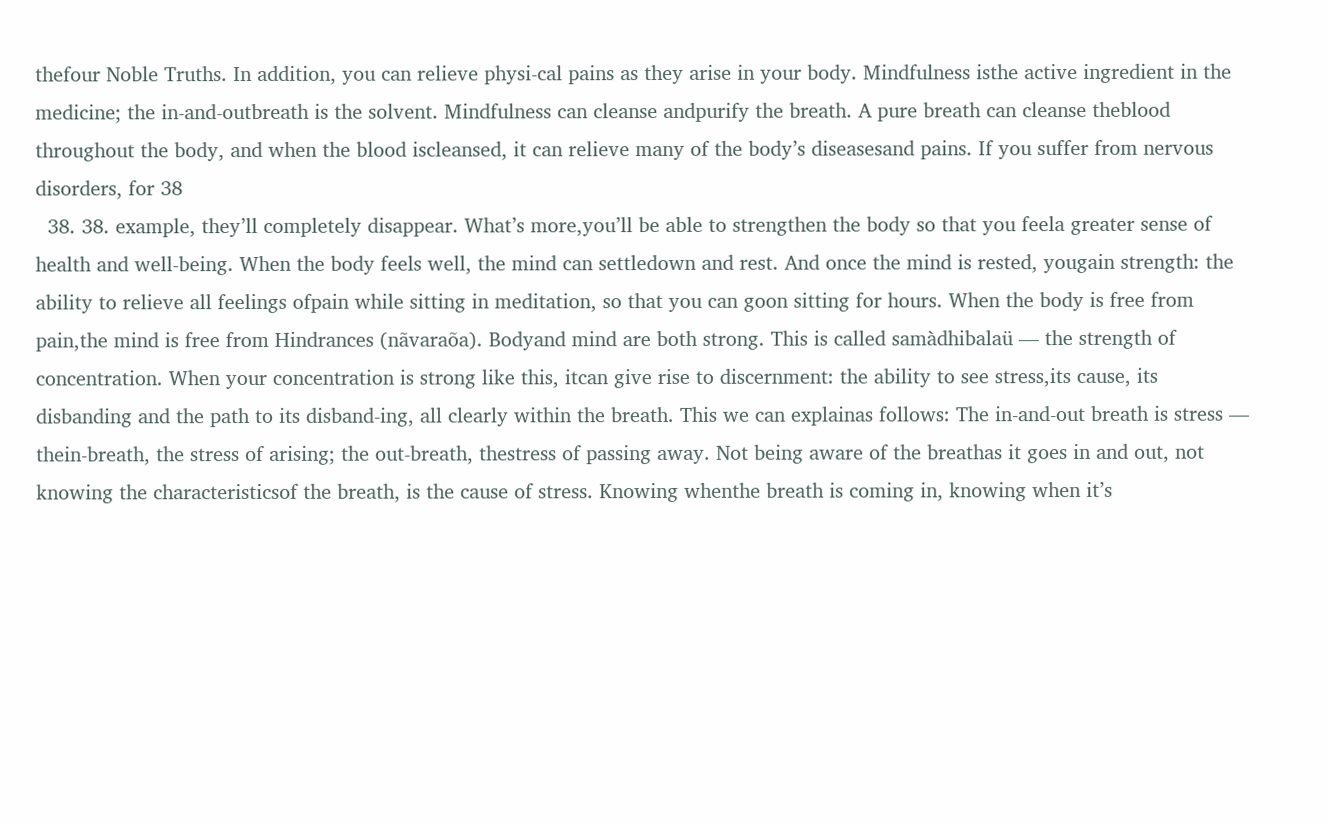thefour Noble Truths. In addition, you can relieve physi-cal pains as they arise in your body. Mindfulness isthe active ingredient in the medicine; the in-and-outbreath is the solvent. Mindfulness can cleanse andpurify the breath. A pure breath can cleanse theblood throughout the body, and when the blood iscleansed, it can relieve many of the body’s diseasesand pains. If you suffer from nervous disorders, for 38
  38. 38. example, they’ll completely disappear. What’s more,you’ll be able to strengthen the body so that you feela greater sense of health and well-being. When the body feels well, the mind can settledown and rest. And once the mind is rested, yougain strength: the ability to relieve all feelings ofpain while sitting in meditation, so that you can goon sitting for hours. When the body is free from pain,the mind is free from Hindrances (nãvaraõa). Bodyand mind are both strong. This is called samàdhibalaü — the strength of concentration. When your concentration is strong like this, itcan give rise to discernment: the ability to see stress,its cause, its disbanding and the path to its disband-ing, all clearly within the breath. This we can explainas follows: The in-and-out breath is stress — thein-breath, the stress of arising; the out-breath, thestress of passing away. Not being aware of the breathas it goes in and out, not knowing the characteristicsof the breath, is the cause of stress. Knowing whenthe breath is coming in, knowing when it’s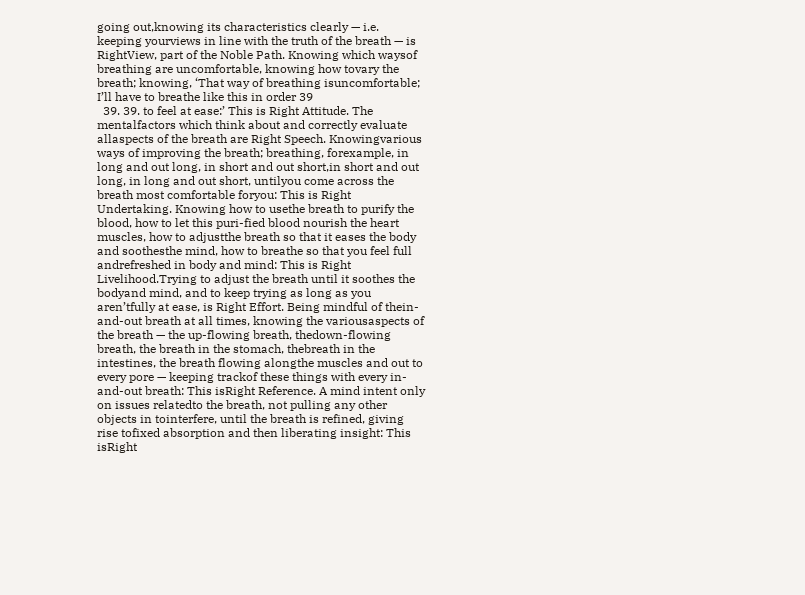going out,knowing its characteristics clearly — i.e. keeping yourviews in line with the truth of the breath — is RightView, part of the Noble Path. Knowing which waysof breathing are uncomfortable, knowing how tovary the breath; knowing, ‘That way of breathing isuncomfortable; I’ll have to breathe like this in order 39
  39. 39. to feel at ease:’ This is Right Attitude. The mentalfactors which think about and correctly evaluate allaspects of the breath are Right Speech. Knowingvarious ways of improving the breath; breathing, forexample, in long and out long, in short and out short,in short and out long, in long and out short, untilyou come across the breath most comfortable foryou: This is Right Undertaking. Knowing how to usethe breath to purify the blood, how to let this puri-fied blood nourish the heart muscles, how to adjustthe breath so that it eases the body and soothesthe mind, how to breathe so that you feel full andrefreshed in body and mind: This is Right Livelihood.Trying to adjust the breath until it soothes the bodyand mind, and to keep trying as long as you aren’tfully at ease, is Right Effort. Being mindful of thein-and-out breath at all times, knowing the variousaspects of the breath — the up-flowing breath, thedown-flowing breath, the breath in the stomach, thebreath in the intestines, the breath flowing alongthe muscles and out to every pore — keeping trackof these things with every in-and-out breath: This isRight Reference. A mind intent only on issues relatedto the breath, not pulling any other objects in tointerfere, until the breath is refined, giving rise tofixed absorption and then liberating insight: This isRight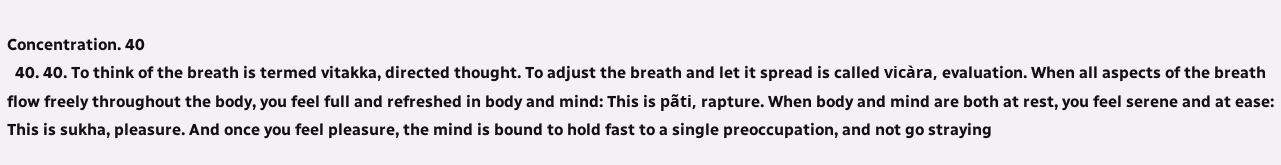Concentration. 40
  40. 40. To think of the breath is termed vitakka, directed thought. To adjust the breath and let it spread is called vicàra, evaluation. When all aspects of the breath flow freely throughout the body, you feel full and refreshed in body and mind: This is pãti, rapture. When body and mind are both at rest, you feel serene and at ease: This is sukha, pleasure. And once you feel pleasure, the mind is bound to hold fast to a single preoccupation, and not go straying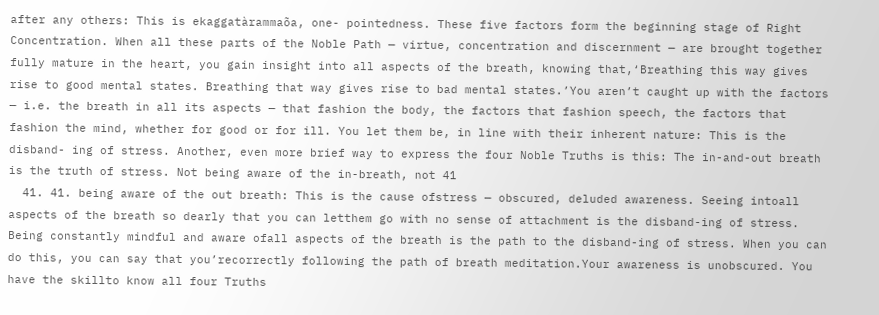after any others: This is ekaggatàrammaõa, one- pointedness. These five factors form the beginning stage of Right Concentration. When all these parts of the Noble Path — virtue, concentration and discernment — are brought together fully mature in the heart, you gain insight into all aspects of the breath, knowing that,‘Breathing this way gives rise to good mental states. Breathing that way gives rise to bad mental states.’You aren’t caught up with the factors — i.e. the breath in all its aspects — that fashion the body, the factors that fashion speech, the factors that fashion the mind, whether for good or for ill. You let them be, in line with their inherent nature: This is the disband- ing of stress. Another, even more brief way to express the four Noble Truths is this: The in-and-out breath is the truth of stress. Not being aware of the in-breath, not 41
  41. 41. being aware of the out breath: This is the cause ofstress — obscured, deluded awareness. Seeing intoall aspects of the breath so dearly that you can letthem go with no sense of attachment is the disband-ing of stress. Being constantly mindful and aware ofall aspects of the breath is the path to the disband-ing of stress. When you can do this, you can say that you’recorrectly following the path of breath meditation.Your awareness is unobscured. You have the skillto know all four Truths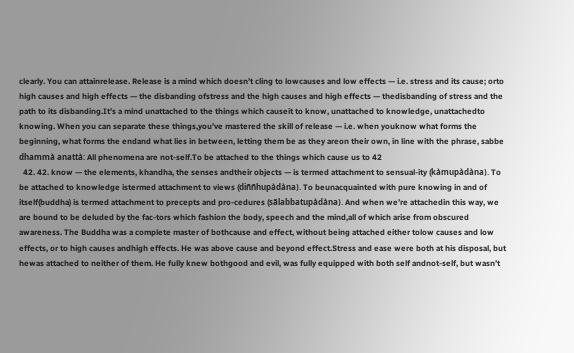clearly. You can attainrelease. Release is a mind which doesn’t cling to lowcauses and low effects — i.e. stress and its cause; orto high causes and high effects — the disbanding ofstress and the high causes and high effects — thedisbanding of stress and the path to its disbanding.It’s a mind unattached to the things which causeit to know, unattached to knowledge, unattachedto knowing. When you can separate these things,you’ve mastered the skill of release — i.e. when youknow what forms the beginning, what forms the endand what lies in between, letting them be as they areon their own, in line with the phrase, sabbe dhammà anattà: All phenomena are not-self.To be attached to the things which cause us to 42
  42. 42. know — the elements, khandha, the senses andtheir objects — is termed attachment to sensual-ity (kàmupàdàna). To be attached to knowledge istermed attachment to views (diññhupàdàna). To beunacquainted with pure knowing in and of itself(buddha) is termed attachment to precepts and pro-cedures (sãlabbatupàdàna). And when we’re attachedin this way, we are bound to be deluded by the fac-tors which fashion the body, speech and the mind,all of which arise from obscured awareness. The Buddha was a complete master of bothcause and effect, without being attached either tolow causes and low effects, or to high causes andhigh effects. He was above cause and beyond effect.Stress and ease were both at his disposal, but hewas attached to neither of them. He fully knew bothgood and evil, was fully equipped with both self andnot-self, but wasn’t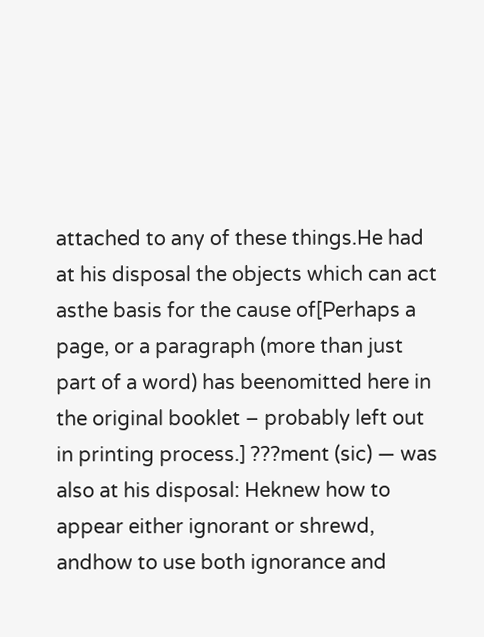attached to any of these things.He had at his disposal the objects which can act asthe basis for the cause of[Perhaps a page, or a paragraph (more than just part of a word) has beenomitted here in the original booklet – probably left out in printing process.] ???ment (sic) — was also at his disposal: Heknew how to appear either ignorant or shrewd, andhow to use both ignorance and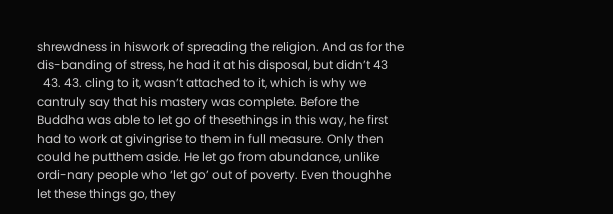shrewdness in hiswork of spreading the religion. And as for the dis-banding of stress, he had it at his disposal, but didn’t 43
  43. 43. cling to it, wasn’t attached to it, which is why we cantruly say that his mastery was complete. Before the Buddha was able to let go of thesethings in this way, he first had to work at givingrise to them in full measure. Only then could he putthem aside. He let go from abundance, unlike ordi-nary people who ‘let go’ out of poverty. Even thoughhe let these things go, they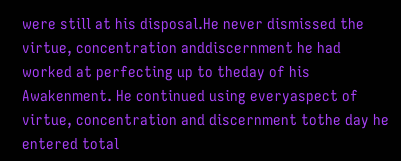were still at his disposal.He never dismissed the virtue, concentration anddiscernment he had worked at perfecting up to theday of his Awakenment. He continued using everyaspect of virtue, concentration and discernment tothe day he entered total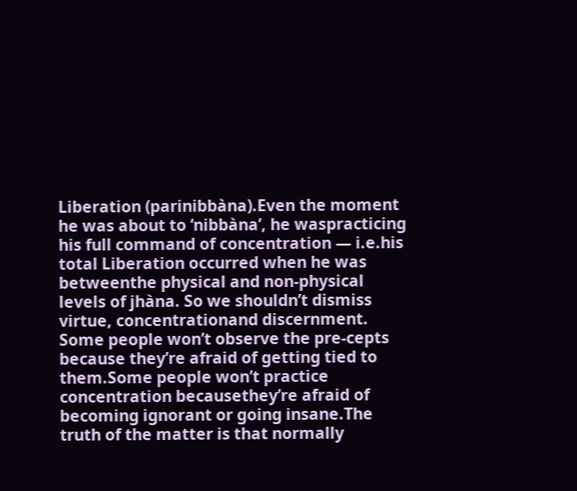Liberation (parinibbàna).Even the moment he was about to ‘nibbàna’, he waspracticing his full command of concentration — i.e.his total Liberation occurred when he was betweenthe physical and non-physical levels of jhàna. So we shouldn’t dismiss virtue, concentrationand discernment. Some people won’t observe the pre-cepts because they’re afraid of getting tied to them.Some people won’t practice concentration becausethey’re afraid of becoming ignorant or going insane.The truth of the matter is that normally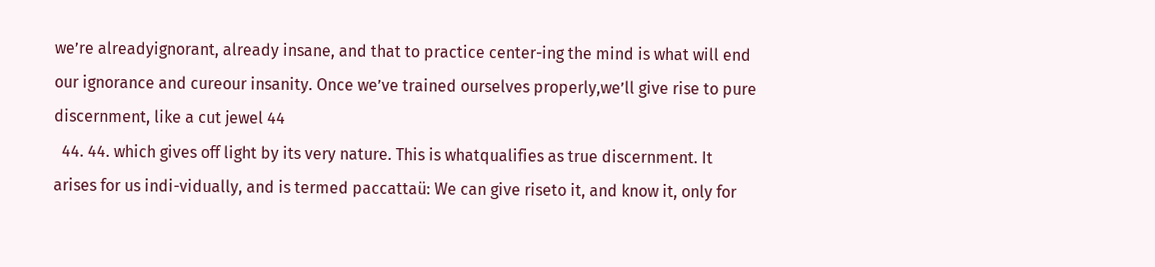we’re alreadyignorant, already insane, and that to practice center-ing the mind is what will end our ignorance and cureour insanity. Once we’ve trained ourselves properly,we’ll give rise to pure discernment, like a cut jewel 44
  44. 44. which gives off light by its very nature. This is whatqualifies as true discernment. It arises for us indi-vidually, and is termed paccattaü: We can give riseto it, and know it, only for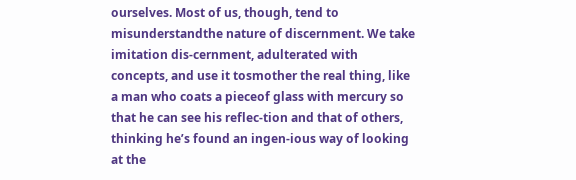ourselves. Most of us, though, tend to misunderstandthe nature of discernment. We take imitation dis-cernment, adulterated with concepts, and use it tosmother the real thing, like a man who coats a pieceof glass with mercury so that he can see his reflec-tion and that of others, thinking he’s found an ingen-ious way of looking at the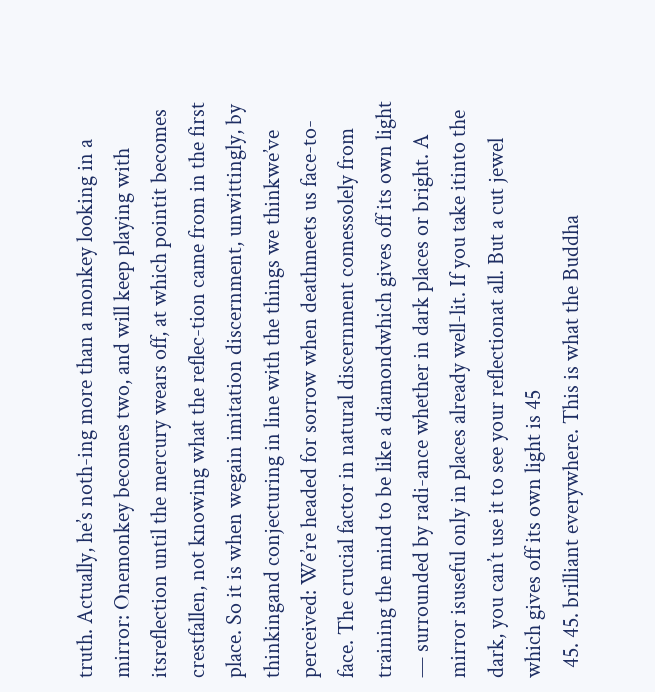truth. Actually, he’s noth-ing more than a monkey looking in a mirror: Onemonkey becomes two, and will keep playing with itsreflection until the mercury wears off, at which pointit becomes crestfallen, not knowing what the reflec-tion came from in the first place. So it is when wegain imitation discernment, unwittingly, by thinkingand conjecturing in line with the things we thinkwe’ve perceived: We’re headed for sorrow when deathmeets us face-to-face. The crucial factor in natural discernment comessolely from training the mind to be like a diamondwhich gives off its own light — surrounded by radi-ance whether in dark places or bright. A mirror isuseful only in places already well-lit. If you take itinto the dark, you can’t use it to see your reflectionat all. But a cut jewel which gives off its own light is 45
  45. 45. brilliant everywhere. This is what the Buddha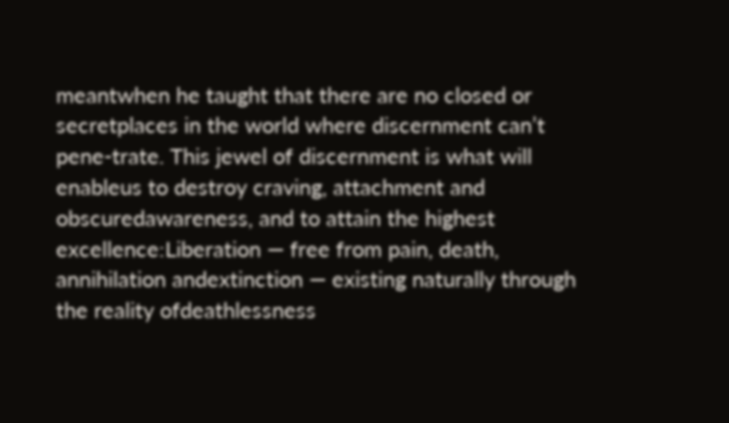meantwhen he taught that there are no closed or secretplaces in the world where discernment can’t pene-trate. This jewel of discernment is what will enableus to destroy craving, attachment and obscuredawareness, and to attain the highest excellence:Liberation — free from pain, death, annihilation andextinction — existing naturally through the reality ofdeathlessness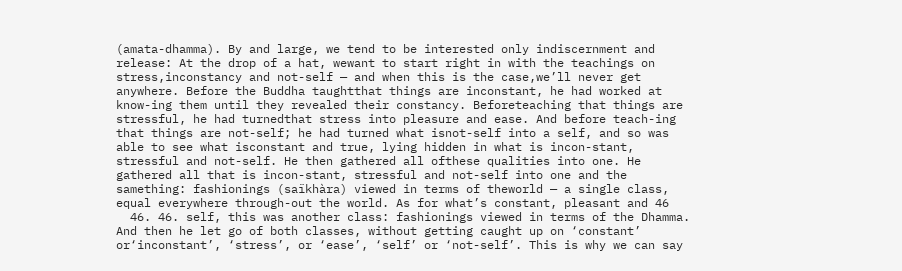(amata-dhamma). By and large, we tend to be interested only indiscernment and release: At the drop of a hat, wewant to start right in with the teachings on stress,inconstancy and not-self — and when this is the case,we’ll never get anywhere. Before the Buddha taughtthat things are inconstant, he had worked at know-ing them until they revealed their constancy. Beforeteaching that things are stressful, he had turnedthat stress into pleasure and ease. And before teach-ing that things are not-self; he had turned what isnot-self into a self, and so was able to see what isconstant and true, lying hidden in what is incon-stant, stressful and not-self. He then gathered all ofthese qualities into one. He gathered all that is incon-stant, stressful and not-self into one and the samething: fashionings (saïkhàra) viewed in terms of theworld — a single class, equal everywhere through-out the world. As for what’s constant, pleasant and 46
  46. 46. self, this was another class: fashionings viewed in terms of the Dhamma. And then he let go of both classes, without getting caught up on ‘constant’ or‘inconstant’, ‘stress’, or ‘ease’, ‘self’ or ‘not-self’. This is why we can say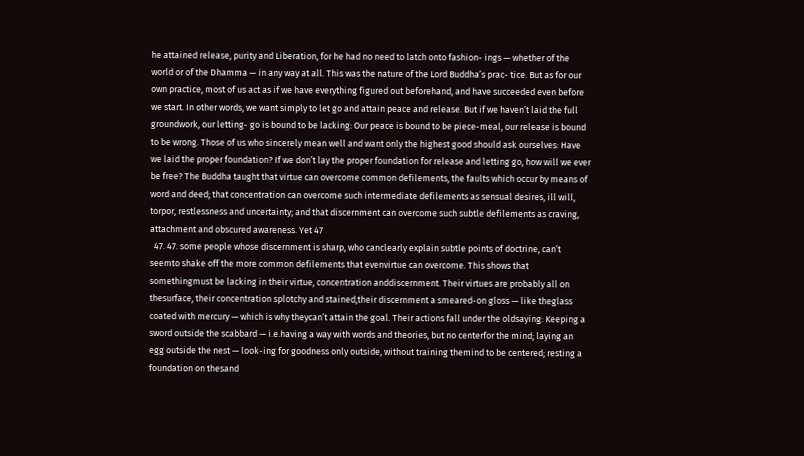he attained release, purity and Liberation, for he had no need to latch onto fashion- ings — whether of the world or of the Dhamma — in any way at all. This was the nature of the Lord Buddha’s prac- tice. But as for our own practice, most of us act as if we have everything figured out beforehand, and have succeeded even before we start. In other words, we want simply to let go and attain peace and release. But if we haven’t laid the full groundwork, our letting- go is bound to be lacking: Our peace is bound to be piece-meal, our release is bound to be wrong. Those of us who sincerely mean well and want only the highest good should ask ourselves: Have we laid the proper foundation? If we don’t lay the proper foundation for release and letting go, how will we ever be free? The Buddha taught that virtue can overcome common defilements, the faults which occur by means of word and deed; that concentration can overcome such intermediate defilements as sensual desires, ill will, torpor, restlessness and uncertainty; and that discernment can overcome such subtle defilements as craving, attachment and obscured awareness. Yet 47
  47. 47. some people whose discernment is sharp, who canclearly explain subtle points of doctrine, can’t seemto shake off the more common defilements that evenvirtue can overcome. This shows that somethingmust be lacking in their virtue, concentration anddiscernment. Their virtues are probably all on thesurface, their concentration splotchy and stained,their discernment a smeared-on gloss — like theglass coated with mercury — which is why theycan’t attain the goal. Their actions fall under the oldsaying: Keeping a sword outside the scabbard — i.e.having a way with words and theories, but no centerfor the mind; laying an egg outside the nest — look-ing for goodness only outside, without training themind to be centered; resting a foundation on thesand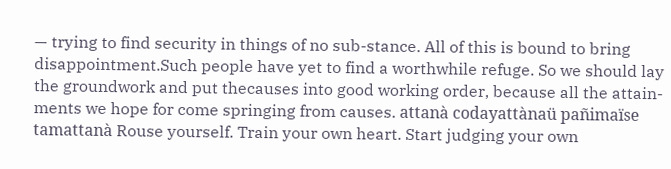— trying to find security in things of no sub-stance. All of this is bound to bring disappointment.Such people have yet to find a worthwhile refuge. So we should lay the groundwork and put thecauses into good working order, because all the attain-ments we hope for come springing from causes. attanà codayattànaü pañimaïse tamattanà Rouse yourself. Train your own heart. Start judging your own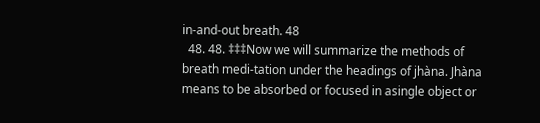in-and-out breath. 48
  48. 48. ‡‡‡Now we will summarize the methods of breath medi-tation under the headings of jhàna. Jhàna means to be absorbed or focused in asingle object or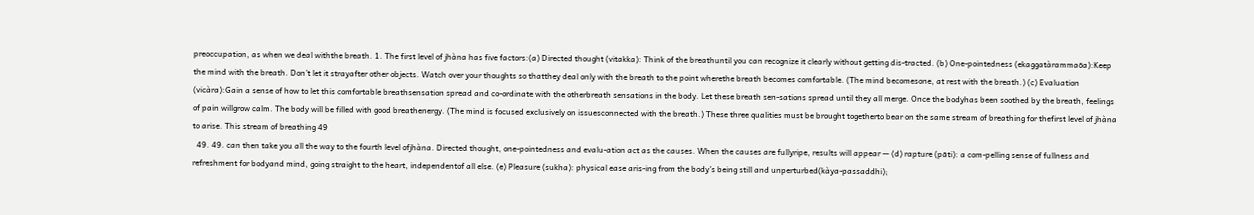preoccupation, as when we deal withthe breath. 1. The first level of jhàna has five factors:(a) Directed thought (vitakka): Think of the breathuntil you can recognize it clearly without getting dis-tracted. (b) One-pointedness (ekaggatàrammaõa):Keep the mind with the breath. Don’t let it strayafter other objects. Watch over your thoughts so thatthey deal only with the breath to the point wherethe breath becomes comfortable. (The mind becomesone, at rest with the breath.) (c) Evaluation (vicàra):Gain a sense of how to let this comfortable breathsensation spread and co-ordinate with the otherbreath sensations in the body. Let these breath sen-sations spread until they all merge. Once the bodyhas been soothed by the breath, feelings of pain willgrow calm. The body will be filled with good breathenergy. (The mind is focused exclusively on issuesconnected with the breath.) These three qualities must be brought togetherto bear on the same stream of breathing for thefirst level of jhàna to arise. This stream of breathing 49
  49. 49. can then take you all the way to the fourth level ofjhàna. Directed thought, one-pointedness and evalu-ation act as the causes. When the causes are fullyripe, results will appear — (d) rapture (pãti): a com-pelling sense of fullness and refreshment for bodyand mind, going straight to the heart, independentof all else. (e) Pleasure (sukha): physical ease aris-ing from the body’s being still and unperturbed(kàya-passaddhi);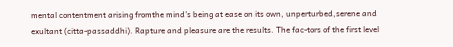mental contentment arising fromthe mind’s being at ease on its own, unperturbed,serene and exultant (citta-passaddhi). Rapture and pleasure are the results. The fac-tors of the first level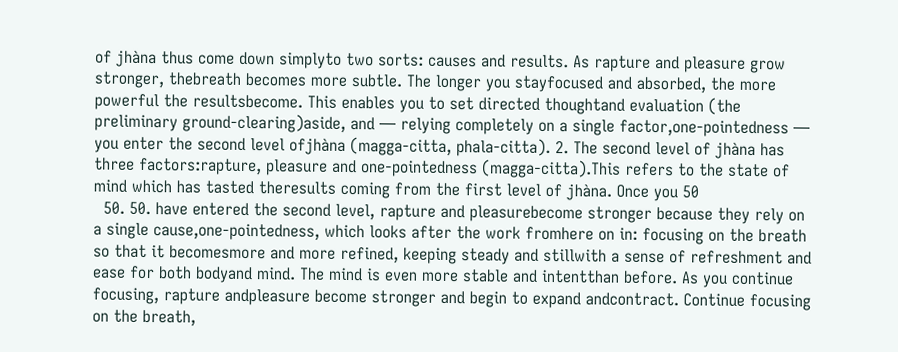of jhàna thus come down simplyto two sorts: causes and results. As rapture and pleasure grow stronger, thebreath becomes more subtle. The longer you stayfocused and absorbed, the more powerful the resultsbecome. This enables you to set directed thoughtand evaluation (the preliminary ground-clearing)aside, and — relying completely on a single factor,one-pointedness — you enter the second level ofjhàna (magga-citta, phala-citta). 2. The second level of jhàna has three factors:rapture, pleasure and one-pointedness (magga-citta).This refers to the state of mind which has tasted theresults coming from the first level of jhàna. Once you 50
  50. 50. have entered the second level, rapture and pleasurebecome stronger because they rely on a single cause,one-pointedness, which looks after the work fromhere on in: focusing on the breath so that it becomesmore and more refined, keeping steady and stillwith a sense of refreshment and ease for both bodyand mind. The mind is even more stable and intentthan before. As you continue focusing, rapture andpleasure become stronger and begin to expand andcontract. Continue focusing on the breath,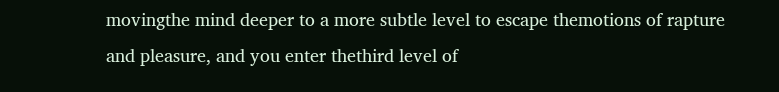movingthe mind deeper to a more subtle level to escape themotions of rapture and pleasure, and you enter thethird level of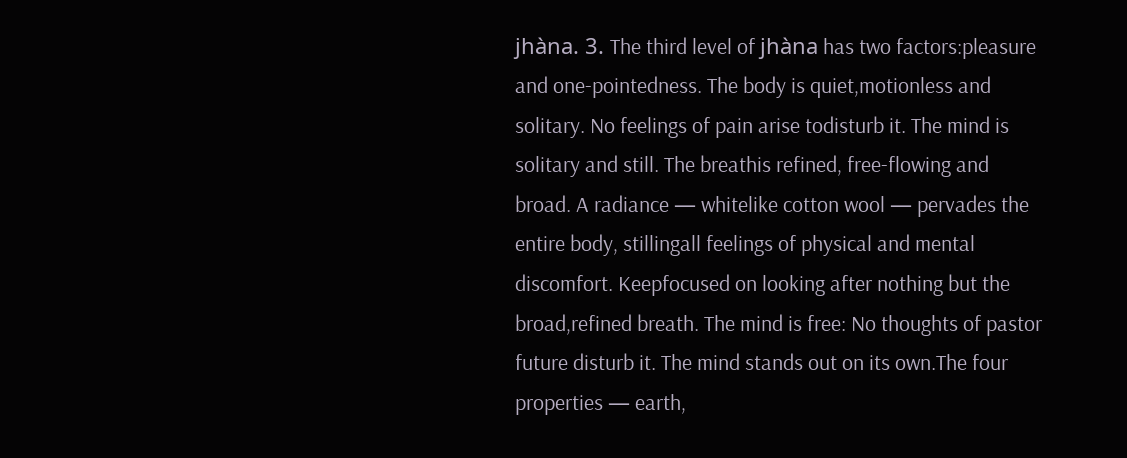jhàna. 3. The third level of jhàna has two factors:pleasure and one-pointedness. The body is quiet,motionless and solitary. No feelings of pain arise todisturb it. The mind is solitary and still. The breathis refined, free-flowing and broad. A radiance — whitelike cotton wool — pervades the entire body, stillingall feelings of physical and mental discomfort. Keepfocused on looking after nothing but the broad,refined breath. The mind is free: No thoughts of pastor future disturb it. The mind stands out on its own.The four properties — earth,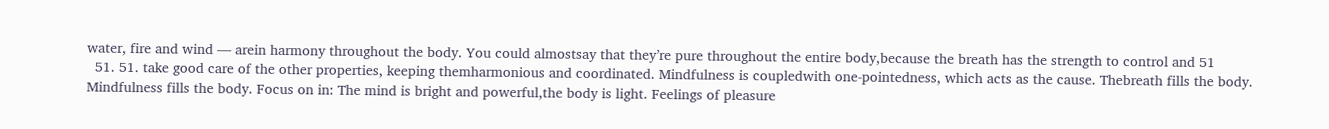water, fire and wind — arein harmony throughout the body. You could almostsay that they’re pure throughout the entire body,because the breath has the strength to control and 51
  51. 51. take good care of the other properties, keeping themharmonious and coordinated. Mindfulness is coupledwith one-pointedness, which acts as the cause. Thebreath fills the body. Mindfulness fills the body. Focus on in: The mind is bright and powerful,the body is light. Feelings of pleasure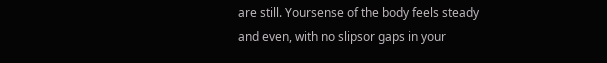are still. Yoursense of the body feels steady and even, with no slipsor gaps in your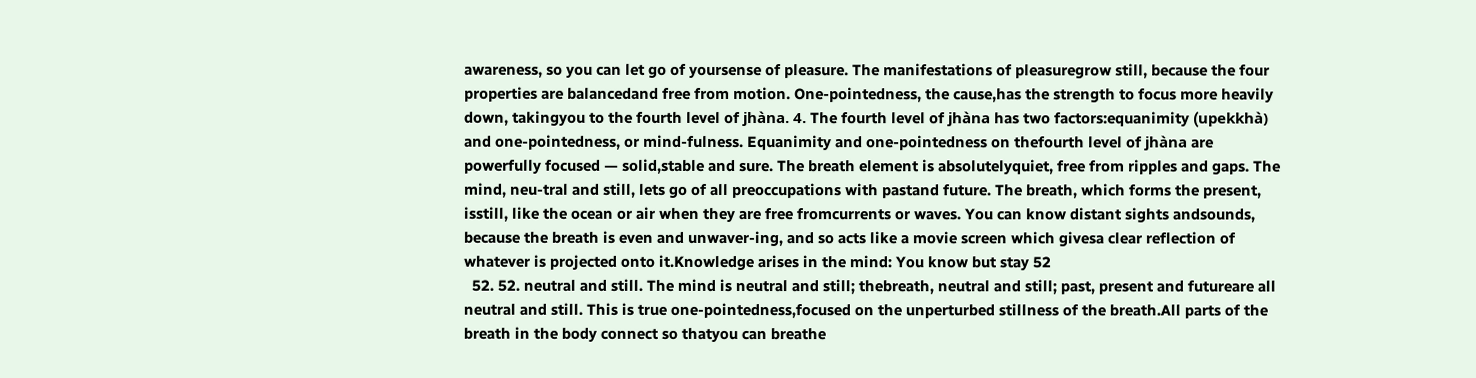awareness, so you can let go of yoursense of pleasure. The manifestations of pleasuregrow still, because the four properties are balancedand free from motion. One-pointedness, the cause,has the strength to focus more heavily down, takingyou to the fourth level of jhàna. 4. The fourth level of jhàna has two factors:equanimity (upekkhà) and one-pointedness, or mind-fulness. Equanimity and one-pointedness on thefourth level of jhàna are powerfully focused — solid,stable and sure. The breath element is absolutelyquiet, free from ripples and gaps. The mind, neu-tral and still, lets go of all preoccupations with pastand future. The breath, which forms the present, isstill, like the ocean or air when they are free fromcurrents or waves. You can know distant sights andsounds, because the breath is even and unwaver-ing, and so acts like a movie screen which givesa clear reflection of whatever is projected onto it.Knowledge arises in the mind: You know but stay 52
  52. 52. neutral and still. The mind is neutral and still; thebreath, neutral and still; past, present and futureare all neutral and still. This is true one-pointedness,focused on the unperturbed stillness of the breath.All parts of the breath in the body connect so thatyou can breathe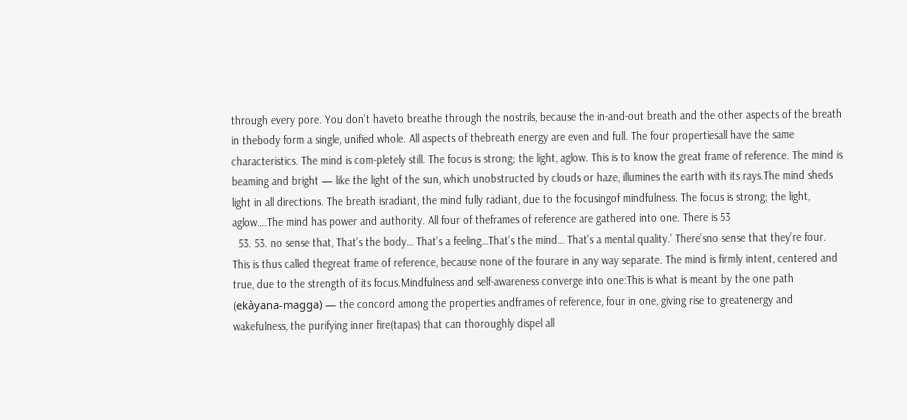through every pore. You don’t haveto breathe through the nostrils, because the in-and-out breath and the other aspects of the breath in thebody form a single, unified whole. All aspects of thebreath energy are even and full. The four propertiesall have the same characteristics. The mind is com-pletely still. The focus is strong; the light, aglow. This is to know the great frame of reference. The mind is beaming and bright — like the light of the sun, which unobstructed by clouds or haze, illumines the earth with its rays.The mind sheds light in all directions. The breath isradiant, the mind fully radiant, due to the focusingof mindfulness. The focus is strong; the light, aglow….The mind has power and authority. All four of theframes of reference are gathered into one. There is 53
  53. 53. no sense that, That’s the body… That’s a feeling…That’s the mind… That’s a mental quality.’ There’sno sense that they’re four. This is thus called thegreat frame of reference, because none of the fourare in any way separate. The mind is firmly intent, centered and true, due to the strength of its focus.Mindfulness and self-awareness converge into one:This is what is meant by the one path (ekàyana-magga) — the concord among the properties andframes of reference, four in one, giving rise to greatenergy and wakefulness, the purifying inner fire(tapas) that can thoroughly dispel all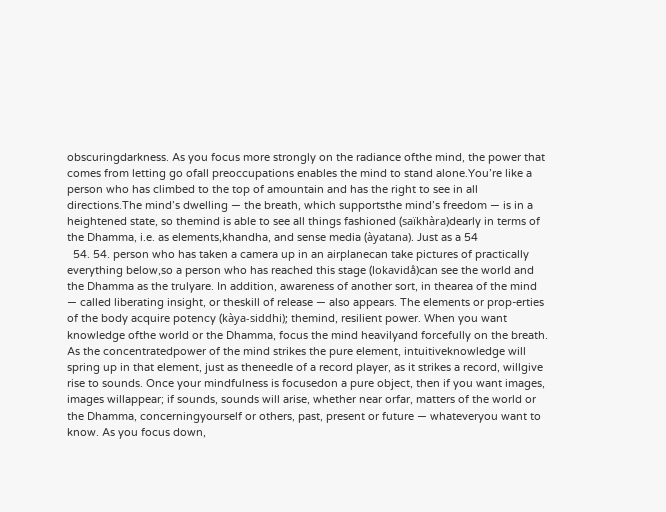obscuringdarkness. As you focus more strongly on the radiance ofthe mind, the power that comes from letting go ofall preoccupations enables the mind to stand alone.You’re like a person who has climbed to the top of amountain and has the right to see in all directions.The mind’s dwelling — the breath, which supportsthe mind’s freedom — is in a heightened state, so themind is able to see all things fashioned (saïkhàra)dearly in terms of the Dhamma, i.e. as elements,khandha, and sense media (àyatana). Just as a 54
  54. 54. person who has taken a camera up in an airplanecan take pictures of practically everything below,so a person who has reached this stage (lokavidå)can see the world and the Dhamma as the trulyare. In addition, awareness of another sort, in thearea of the mind — called liberating insight, or theskill of release — also appears. The elements or prop-erties of the body acquire potency (kàya-siddhi); themind, resilient power. When you want knowledge ofthe world or the Dhamma, focus the mind heavilyand forcefully on the breath. As the concentratedpower of the mind strikes the pure element, intuitiveknowledge will spring up in that element, just as theneedle of a record player, as it strikes a record, willgive rise to sounds. Once your mindfulness is focusedon a pure object, then if you want images, images willappear; if sounds, sounds will arise, whether near orfar, matters of the world or the Dhamma, concerningyourself or others, past, present or future — whateveryou want to know. As you focus down,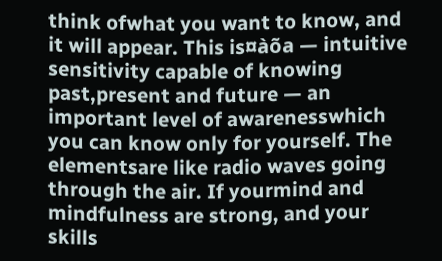think ofwhat you want to know, and it will appear. This is¤àõa — intuitive sensitivity capable of knowing past,present and future — an important level of awarenesswhich you can know only for yourself. The elementsare like radio waves going through the air. If yourmind and mindfulness are strong, and your skills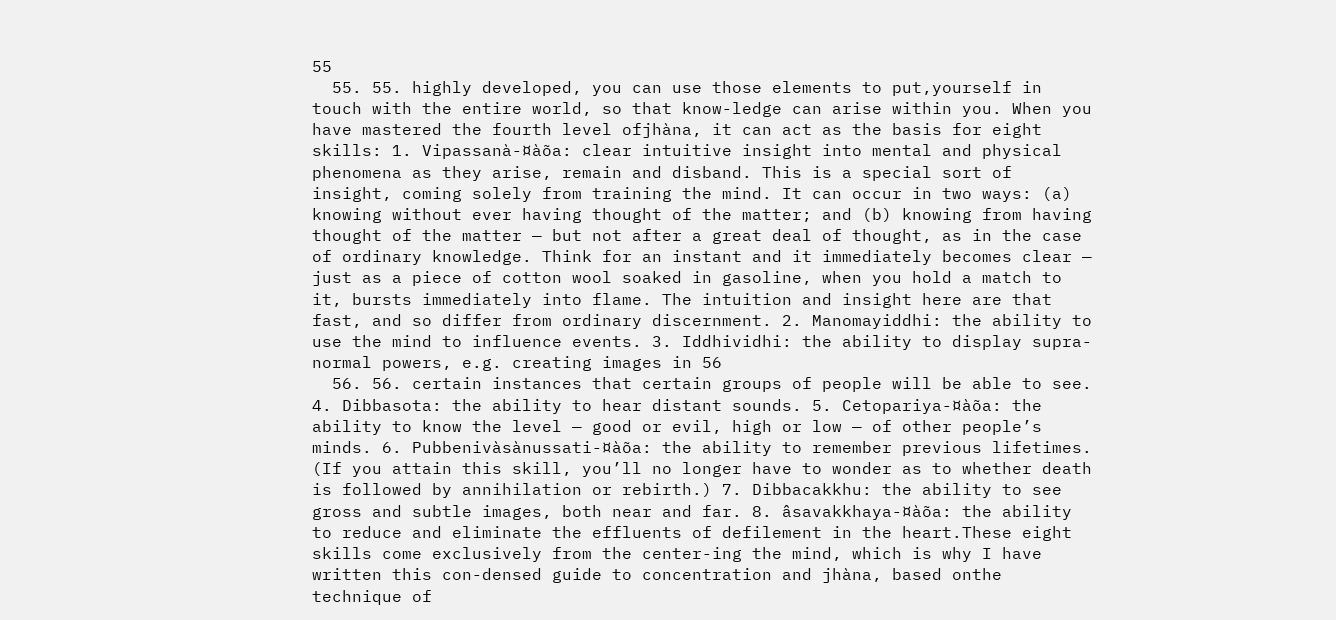55
  55. 55. highly developed, you can use those elements to put,yourself in touch with the entire world, so that know-ledge can arise within you. When you have mastered the fourth level ofjhàna, it can act as the basis for eight skills: 1. Vipassanà-¤àõa: clear intuitive insight into mental and physical phenomena as they arise, remain and disband. This is a special sort of insight, coming solely from training the mind. It can occur in two ways: (a) knowing without ever having thought of the matter; and (b) knowing from having thought of the matter — but not after a great deal of thought, as in the case of ordinary knowledge. Think for an instant and it immediately becomes clear — just as a piece of cotton wool soaked in gasoline, when you hold a match to it, bursts immediately into flame. The intuition and insight here are that fast, and so differ from ordinary discernment. 2. Manomayiddhi: the ability to use the mind to influence events. 3. Iddhividhi: the ability to display supra- normal powers, e.g. creating images in 56
  56. 56. certain instances that certain groups of people will be able to see. 4. Dibbasota: the ability to hear distant sounds. 5. Cetopariya-¤àõa: the ability to know the level — good or evil, high or low — of other people’s minds. 6. Pubbenivàsànussati-¤àõa: the ability to remember previous lifetimes. (If you attain this skill, you’ll no longer have to wonder as to whether death is followed by annihilation or rebirth.) 7. Dibbacakkhu: the ability to see gross and subtle images, both near and far. 8. âsavakkhaya-¤àõa: the ability to reduce and eliminate the effluents of defilement in the heart.These eight skills come exclusively from the center-ing the mind, which is why I have written this con-densed guide to concentration and jhàna, based onthe technique of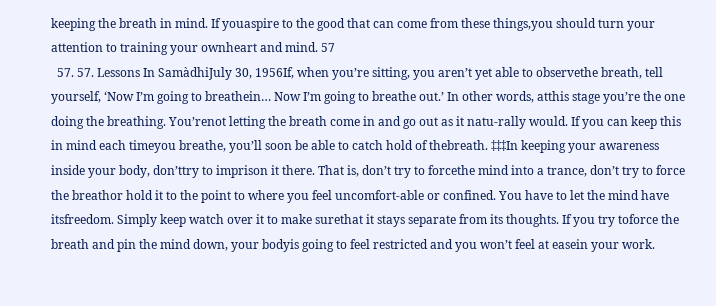keeping the breath in mind. If youaspire to the good that can come from these things,you should turn your attention to training your ownheart and mind. 57
  57. 57. Lessons In SamàdhiJuly 30, 1956If, when you’re sitting, you aren’t yet able to observethe breath, tell yourself, ‘Now I’m going to breathein… Now I’m going to breathe out.’ In other words, atthis stage you’re the one doing the breathing. You’renot letting the breath come in and go out as it natu-rally would. If you can keep this in mind each timeyou breathe, you’ll soon be able to catch hold of thebreath. ‡‡‡In keeping your awareness inside your body, don’ttry to imprison it there. That is, don’t try to forcethe mind into a trance, don’t try to force the breathor hold it to the point to where you feel uncomfort-able or confined. You have to let the mind have itsfreedom. Simply keep watch over it to make surethat it stays separate from its thoughts. If you try toforce the breath and pin the mind down, your bodyis going to feel restricted and you won’t feel at easein your work.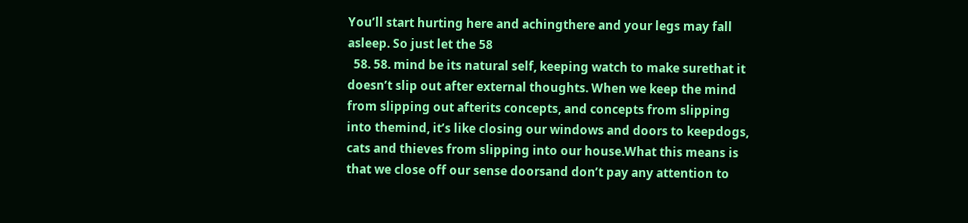You’ll start hurting here and achingthere and your legs may fall asleep. So just let the 58
  58. 58. mind be its natural self, keeping watch to make surethat it doesn’t slip out after external thoughts. When we keep the mind from slipping out afterits concepts, and concepts from slipping into themind, it’s like closing our windows and doors to keepdogs, cats and thieves from slipping into our house.What this means is that we close off our sense doorsand don’t pay any attention to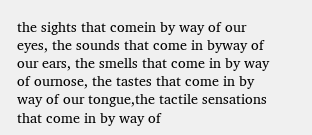the sights that comein by way of our eyes, the sounds that come in byway of our ears, the smells that come in by way of ournose, the tastes that come in by way of our tongue,the tactile sensations that come in by way of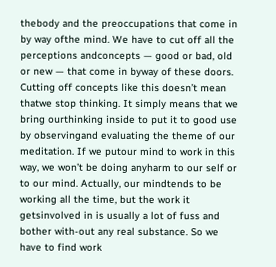thebody and the preoccupations that come in by way ofthe mind. We have to cut off all the perceptions andconcepts — good or bad, old or new — that come in byway of these doors. Cutting off concepts like this doesn’t mean thatwe stop thinking. It simply means that we bring ourthinking inside to put it to good use by observingand evaluating the theme of our meditation. If we putour mind to work in this way, we won’t be doing anyharm to our self or to our mind. Actually, our mindtends to be working all the time, but the work it getsinvolved in is usually a lot of fuss and bother with-out any real substance. So we have to find work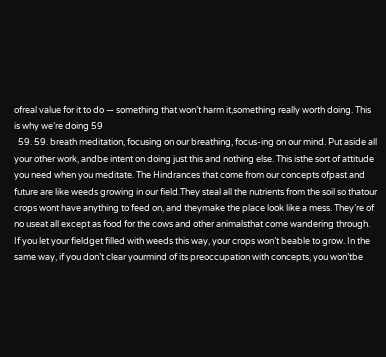ofreal value for it to do — something that won’t harm it,something really worth doing. This is why we’re doing 59
  59. 59. breath meditation, focusing on our breathing, focus-ing on our mind. Put aside all your other work, andbe intent on doing just this and nothing else. This isthe sort of attitude you need when you meditate. The Hindrances that come from our concepts ofpast and future are like weeds growing in our field.They steal all the nutrients from the soil so thatour crops wont have anything to feed on, and theymake the place look like a mess. They’re of no useat all except as food for the cows and other animalsthat come wandering through. If you let your fieldget filled with weeds this way, your crops won’t beable to grow. In the same way, if you don’t clear yourmind of its preoccupation with concepts, you won’tbe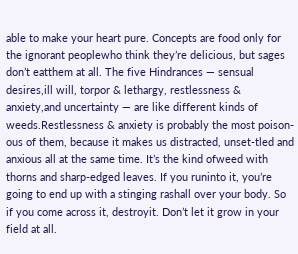able to make your heart pure. Concepts are food only for the ignorant peoplewho think they’re delicious, but sages don’t eatthem at all. The five Hindrances — sensual desires,ill will, torpor & lethargy, restlessness & anxiety,and uncertainty — are like different kinds of weeds.Restlessness & anxiety is probably the most poison-ous of them, because it makes us distracted, unset-tled and anxious all at the same time. It’s the kind ofweed with thorns and sharp-edged leaves. If you runinto it, you’re going to end up with a stinging rashall over your body. So if you come across it, destroyit. Don’t let it grow in your field at all.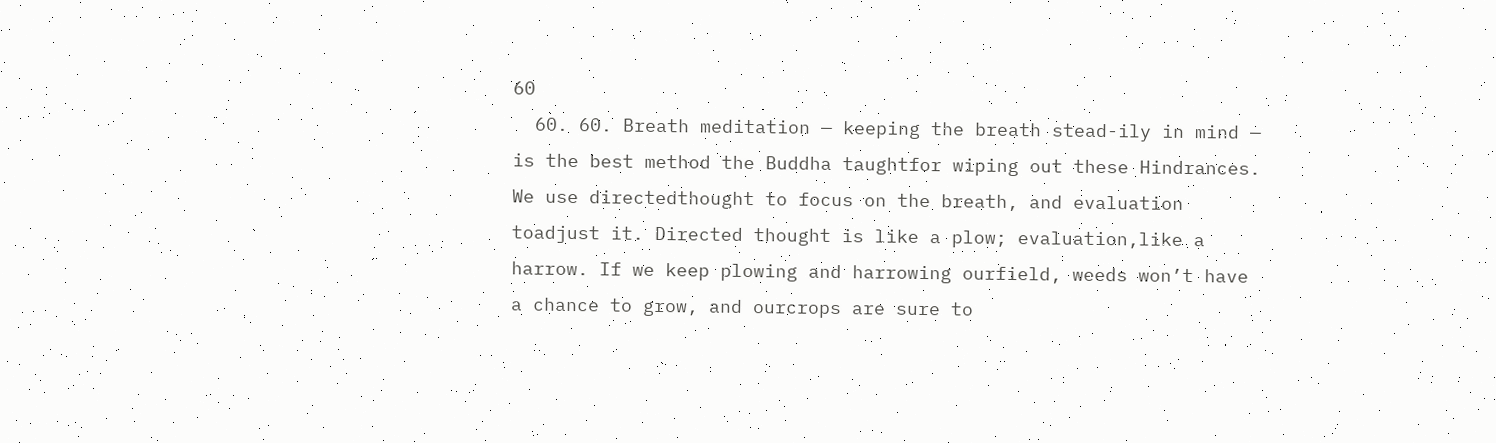60
  60. 60. Breath meditation — keeping the breath stead-ily in mind — is the best method the Buddha taughtfor wiping out these Hindrances. We use directedthought to focus on the breath, and evaluation toadjust it. Directed thought is like a plow; evaluation,like a harrow. If we keep plowing and harrowing ourfield, weeds won’t have a chance to grow, and ourcrops are sure to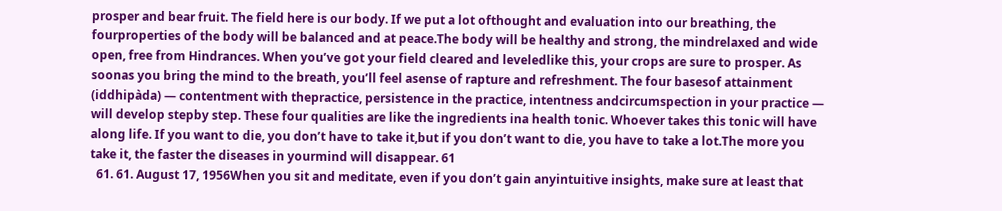prosper and bear fruit. The field here is our body. If we put a lot ofthought and evaluation into our breathing, the fourproperties of the body will be balanced and at peace.The body will be healthy and strong, the mindrelaxed and wide open, free from Hindrances. When you’ve got your field cleared and leveledlike this, your crops are sure to prosper. As soonas you bring the mind to the breath, you’ll feel asense of rapture and refreshment. The four basesof attainment (iddhipàda) — contentment with thepractice, persistence in the practice, intentness andcircumspection in your practice — will develop stepby step. These four qualities are like the ingredients ina health tonic. Whoever takes this tonic will have along life. If you want to die, you don’t have to take it,but if you don’t want to die, you have to take a lot.The more you take it, the faster the diseases in yourmind will disappear. 61
  61. 61. August 17, 1956When you sit and meditate, even if you don’t gain anyintuitive insights, make sure at least that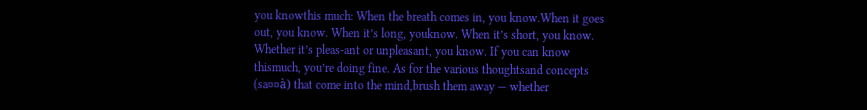you knowthis much: When the breath comes in, you know.When it goes out, you know. When it’s long, youknow. When it’s short, you know. Whether it’s pleas-ant or unpleasant, you know. If you can know thismuch, you’re doing fine. As for the various thoughtsand concepts (sa¤¤à) that come into the mind,brush them away — whether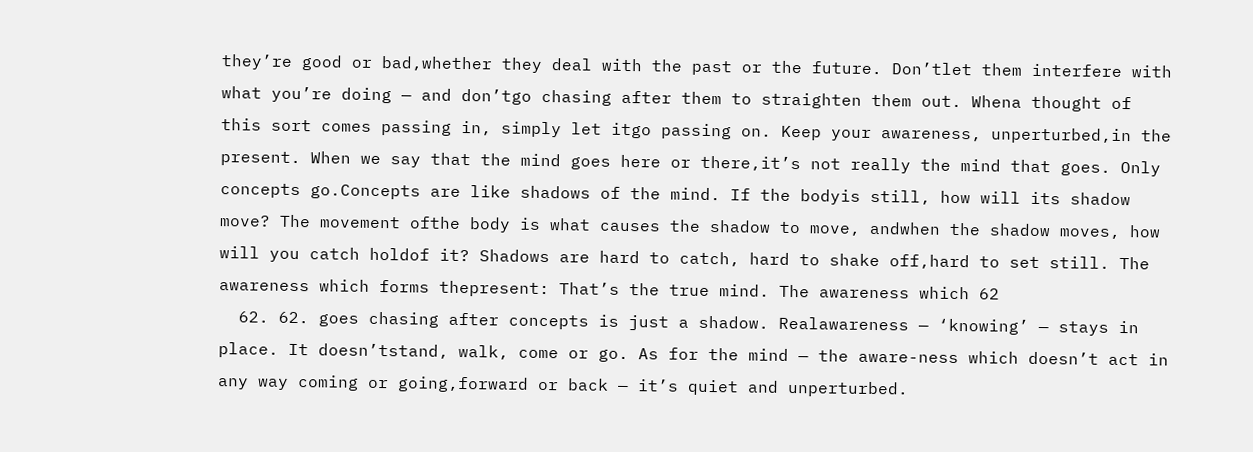they’re good or bad,whether they deal with the past or the future. Don’tlet them interfere with what you’re doing — and don’tgo chasing after them to straighten them out. Whena thought of this sort comes passing in, simply let itgo passing on. Keep your awareness, unperturbed,in the present. When we say that the mind goes here or there,it’s not really the mind that goes. Only concepts go.Concepts are like shadows of the mind. If the bodyis still, how will its shadow move? The movement ofthe body is what causes the shadow to move, andwhen the shadow moves, how will you catch holdof it? Shadows are hard to catch, hard to shake off,hard to set still. The awareness which forms thepresent: That’s the true mind. The awareness which 62
  62. 62. goes chasing after concepts is just a shadow. Realawareness — ‘knowing’ — stays in place. It doesn’tstand, walk, come or go. As for the mind — the aware-ness which doesn’t act in any way coming or going,forward or back — it’s quiet and unperturbed.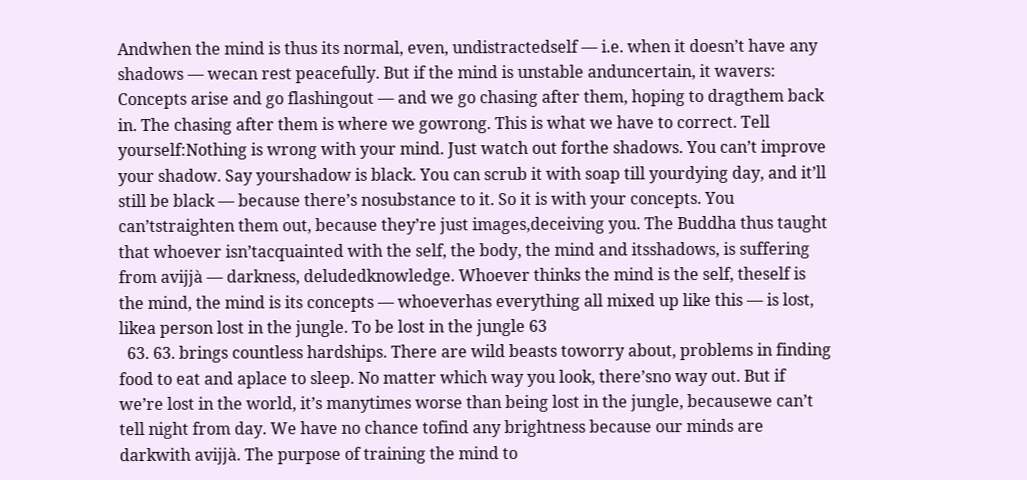Andwhen the mind is thus its normal, even, undistractedself — i.e. when it doesn’t have any shadows — wecan rest peacefully. But if the mind is unstable anduncertain, it wavers: Concepts arise and go flashingout — and we go chasing after them, hoping to dragthem back in. The chasing after them is where we gowrong. This is what we have to correct. Tell yourself:Nothing is wrong with your mind. Just watch out forthe shadows. You can’t improve your shadow. Say yourshadow is black. You can scrub it with soap till yourdying day, and it’ll still be black — because there’s nosubstance to it. So it is with your concepts. You can’tstraighten them out, because they’re just images,deceiving you. The Buddha thus taught that whoever isn’tacquainted with the self, the body, the mind and itsshadows, is suffering from avijjà — darkness, deludedknowledge. Whoever thinks the mind is the self, theself is the mind, the mind is its concepts — whoeverhas everything all mixed up like this — is lost, likea person lost in the jungle. To be lost in the jungle 63
  63. 63. brings countless hardships. There are wild beasts toworry about, problems in finding food to eat and aplace to sleep. No matter which way you look, there’sno way out. But if we’re lost in the world, it’s manytimes worse than being lost in the jungle, becausewe can’t tell night from day. We have no chance tofind any brightness because our minds are darkwith avijjà. The purpose of training the mind to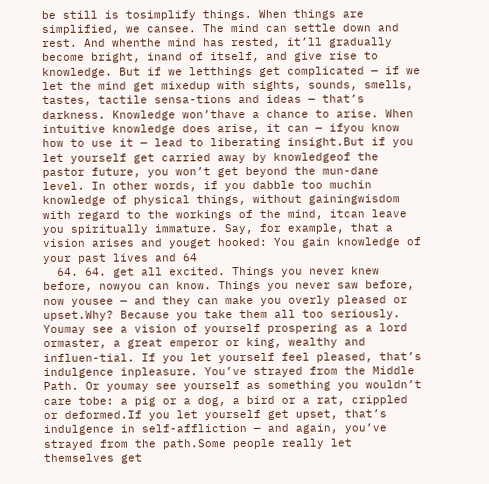be still is tosimplify things. When things are simplified, we cansee. The mind can settle down and rest. And whenthe mind has rested, it’ll gradually become bright, inand of itself, and give rise to knowledge. But if we letthings get complicated — if we let the mind get mixedup with sights, sounds, smells, tastes, tactile sensa-tions and ideas — that’s darkness. Knowledge won’thave a chance to arise. When intuitive knowledge does arise, it can — ifyou know how to use it — lead to liberating insight.But if you let yourself get carried away by knowledgeof the pastor future, you won’t get beyond the mun-dane level. In other words, if you dabble too muchin knowledge of physical things, without gainingwisdom with regard to the workings of the mind, itcan leave you spiritually immature. Say, for example, that a vision arises and youget hooked: You gain knowledge of your past lives and 64
  64. 64. get all excited. Things you never knew before, nowyou can know. Things you never saw before, now yousee — and they can make you overly pleased or upset.Why? Because you take them all too seriously. Youmay see a vision of yourself prospering as a lord ormaster, a great emperor or king, wealthy and influen-tial. If you let yourself feel pleased, that’s indulgence inpleasure. You’ve strayed from the Middle Path. Or youmay see yourself as something you wouldn’t care tobe: a pig or a dog, a bird or a rat, crippled or deformed.If you let yourself get upset, that’s indulgence in self-affliction — and again, you’ve strayed from the path.Some people really let themselves get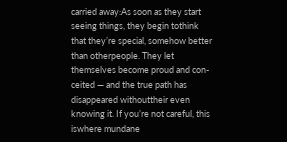carried away:As soon as they start seeing things, they begin tothink that they’re special, somehow better than otherpeople. They let themselves become proud and con-ceited — and the true path has disappeared withouttheir even knowing it. If you’re not careful, this iswhere mundane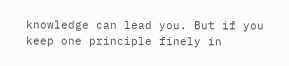knowledge can lead you. But if you keep one principle finely in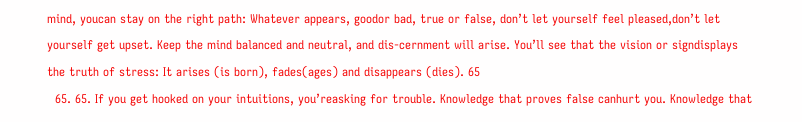mind, youcan stay on the right path: Whatever appears, goodor bad, true or false, don’t let yourself feel pleased,don’t let yourself get upset. Keep the mind balanced and neutral, and dis-cernment will arise. You’ll see that the vision or signdisplays the truth of stress: It arises (is born), fades(ages) and disappears (dies). 65
  65. 65. If you get hooked on your intuitions, you’reasking for trouble. Knowledge that proves false canhurt you. Knowledge that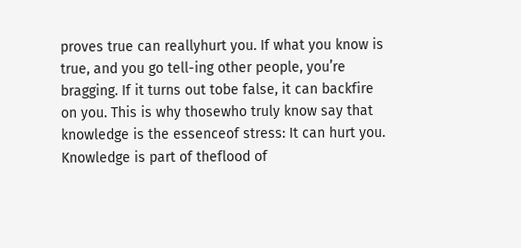proves true can reallyhurt you. If what you know is true, and you go tell-ing other people, you’re bragging. If it turns out tobe false, it can backfire on you. This is why thosewho truly know say that knowledge is the essenceof stress: It can hurt you. Knowledge is part of theflood of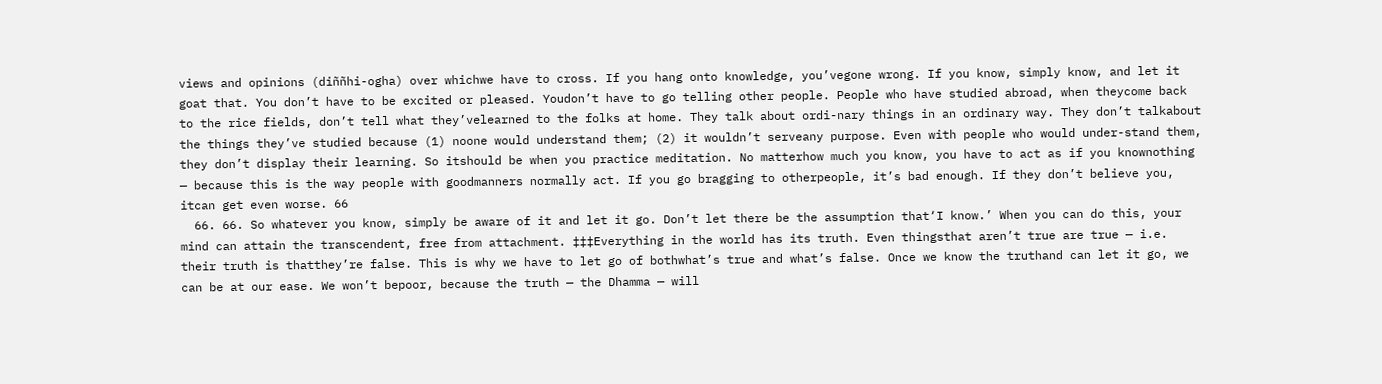views and opinions (diññhi-ogha) over whichwe have to cross. If you hang onto knowledge, you’vegone wrong. If you know, simply know, and let it goat that. You don’t have to be excited or pleased. Youdon’t have to go telling other people. People who have studied abroad, when theycome back to the rice fields, don’t tell what they’velearned to the folks at home. They talk about ordi-nary things in an ordinary way. They don’t talkabout the things they’ve studied because (1) noone would understand them; (2) it wouldn’t serveany purpose. Even with people who would under-stand them, they don’t display their learning. So itshould be when you practice meditation. No matterhow much you know, you have to act as if you knownothing — because this is the way people with goodmanners normally act. If you go bragging to otherpeople, it’s bad enough. If they don’t believe you, itcan get even worse. 66
  66. 66. So whatever you know, simply be aware of it and let it go. Don’t let there be the assumption that‘I know.’ When you can do this, your mind can attain the transcendent, free from attachment. ‡‡‡Everything in the world has its truth. Even thingsthat aren’t true are true — i.e. their truth is thatthey’re false. This is why we have to let go of bothwhat’s true and what’s false. Once we know the truthand can let it go, we can be at our ease. We won’t bepoor, because the truth — the Dhamma — will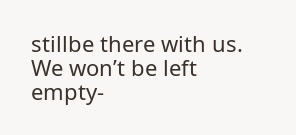stillbe there with us. We won’t be left empty-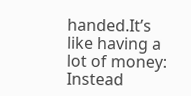handed.It’s like having a lot of money: Instead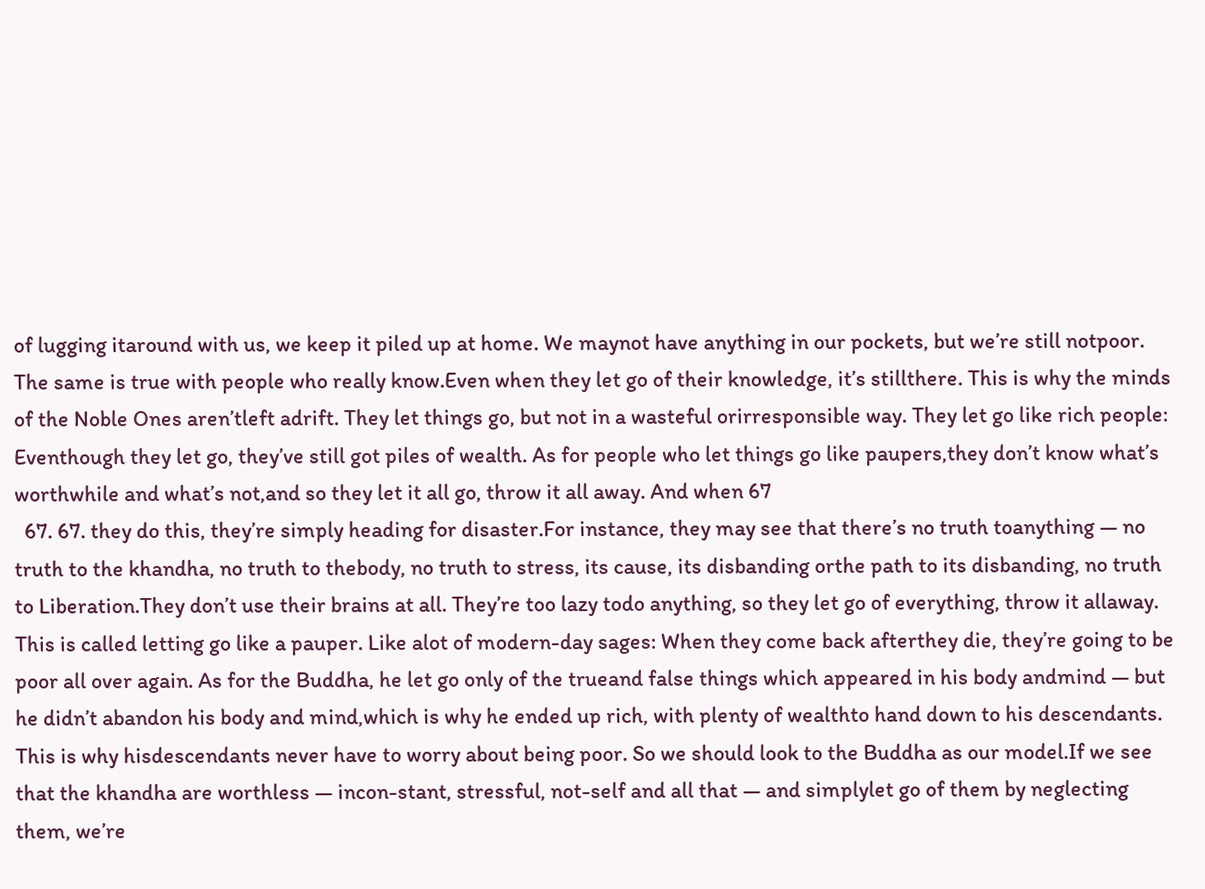of lugging itaround with us, we keep it piled up at home. We maynot have anything in our pockets, but we’re still notpoor. The same is true with people who really know.Even when they let go of their knowledge, it’s stillthere. This is why the minds of the Noble Ones aren’tleft adrift. They let things go, but not in a wasteful orirresponsible way. They let go like rich people: Eventhough they let go, they’ve still got piles of wealth. As for people who let things go like paupers,they don’t know what’s worthwhile and what’s not,and so they let it all go, throw it all away. And when 67
  67. 67. they do this, they’re simply heading for disaster.For instance, they may see that there’s no truth toanything — no truth to the khandha, no truth to thebody, no truth to stress, its cause, its disbanding orthe path to its disbanding, no truth to Liberation.They don’t use their brains at all. They’re too lazy todo anything, so they let go of everything, throw it allaway. This is called letting go like a pauper. Like alot of modern-day sages: When they come back afterthey die, they’re going to be poor all over again. As for the Buddha, he let go only of the trueand false things which appeared in his body andmind — but he didn’t abandon his body and mind,which is why he ended up rich, with plenty of wealthto hand down to his descendants. This is why hisdescendants never have to worry about being poor. So we should look to the Buddha as our model.If we see that the khandha are worthless — incon-stant, stressful, not-self and all that — and simplylet go of them by neglecting them, we’re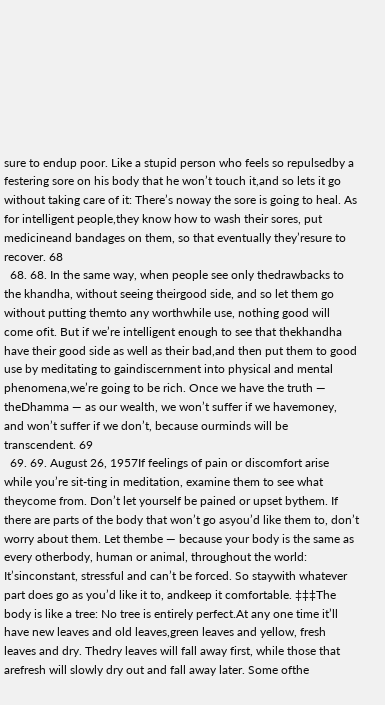sure to endup poor. Like a stupid person who feels so repulsedby a festering sore on his body that he won’t touch it,and so lets it go without taking care of it: There’s noway the sore is going to heal. As for intelligent people,they know how to wash their sores, put medicineand bandages on them, so that eventually they’resure to recover. 68
  68. 68. In the same way, when people see only thedrawbacks to the khandha, without seeing theirgood side, and so let them go without putting themto any worthwhile use, nothing good will come ofit. But if we’re intelligent enough to see that thekhandha have their good side as well as their bad,and then put them to good use by meditating to gaindiscernment into physical and mental phenomena,we’re going to be rich. Once we have the truth — theDhamma — as our wealth, we won’t suffer if we havemoney, and won’t suffer if we don’t, because ourminds will be transcendent. 69
  69. 69. August 26, 1957If feelings of pain or discomfort arise while you’re sit-ting in meditation, examine them to see what theycome from. Don’t let yourself be pained or upset bythem. If there are parts of the body that won’t go asyou’d like them to, don’t worry about them. Let thembe — because your body is the same as every otherbody, human or animal, throughout the world: It’sinconstant, stressful and can’t be forced. So staywith whatever part does go as you’d like it to, andkeep it comfortable. ‡‡‡The body is like a tree: No tree is entirely perfect.At any one time it’ll have new leaves and old leaves,green leaves and yellow, fresh leaves and dry. Thedry leaves will fall away first, while those that arefresh will slowly dry out and fall away later. Some ofthe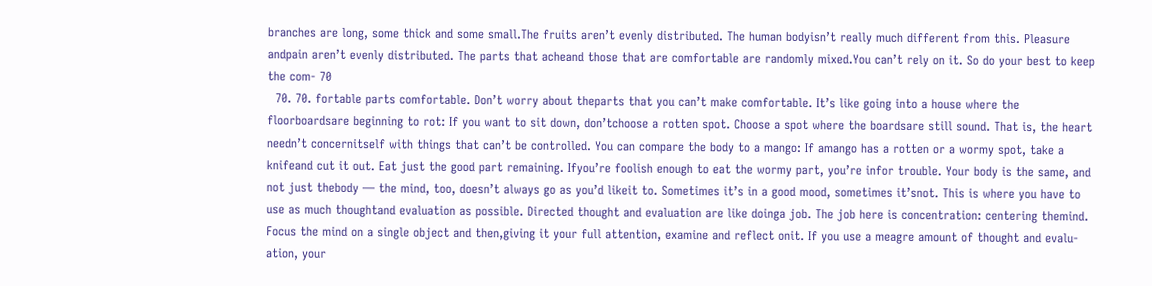branches are long, some thick and some small.The fruits aren’t evenly distributed. The human bodyisn’t really much different from this. Pleasure andpain aren’t evenly distributed. The parts that acheand those that are comfortable are randomly mixed.You can’t rely on it. So do your best to keep the com- 70
  70. 70. fortable parts comfortable. Don’t worry about theparts that you can’t make comfortable. It’s like going into a house where the floorboardsare beginning to rot: If you want to sit down, don’tchoose a rotten spot. Choose a spot where the boardsare still sound. That is, the heart needn’t concernitself with things that can’t be controlled. You can compare the body to a mango: If amango has a rotten or a wormy spot, take a knifeand cut it out. Eat just the good part remaining. Ifyou’re foolish enough to eat the wormy part, you’re infor trouble. Your body is the same, and not just thebody — the mind, too, doesn’t always go as you’d likeit to. Sometimes it’s in a good mood, sometimes it’snot. This is where you have to use as much thoughtand evaluation as possible. Directed thought and evaluation are like doinga job. The job here is concentration: centering themind. Focus the mind on a single object and then,giving it your full attention, examine and reflect onit. If you use a meagre amount of thought and evalu-ation, your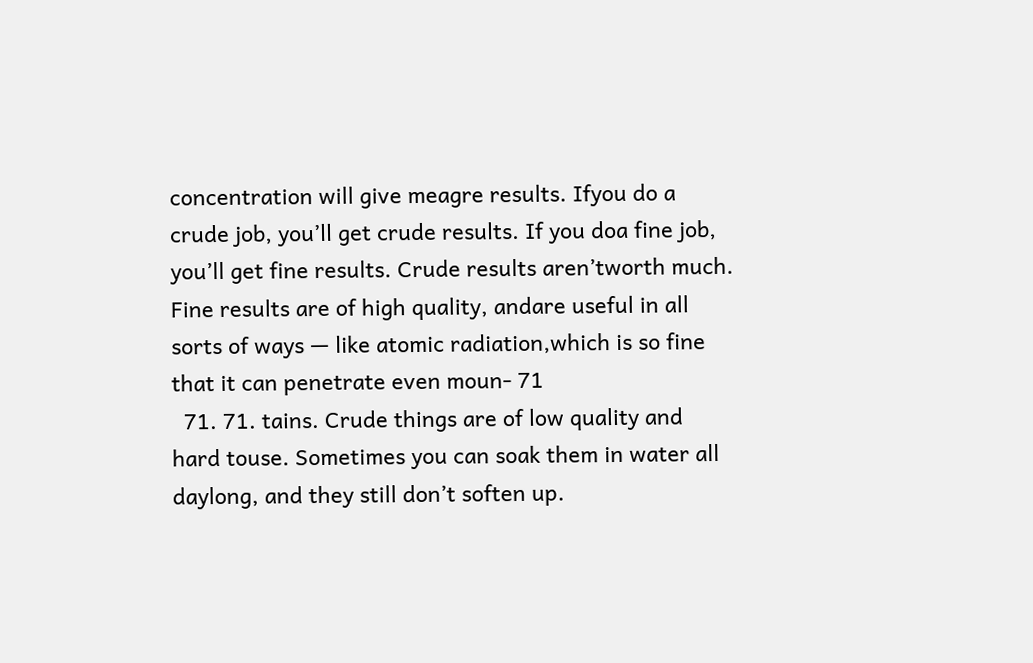concentration will give meagre results. Ifyou do a crude job, you’ll get crude results. If you doa fine job, you’ll get fine results. Crude results aren’tworth much. Fine results are of high quality, andare useful in all sorts of ways — like atomic radiation,which is so fine that it can penetrate even moun- 71
  71. 71. tains. Crude things are of low quality and hard touse. Sometimes you can soak them in water all daylong, and they still don’t soften up.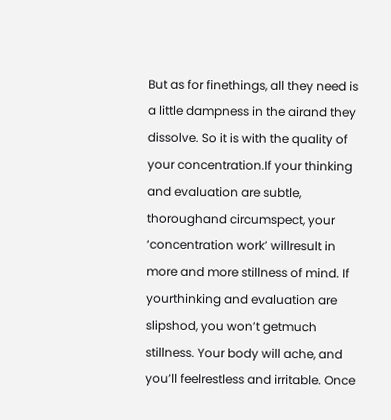But as for finethings, all they need is a little dampness in the airand they dissolve. So it is with the quality of your concentration.If your thinking and evaluation are subtle, thoroughand circumspect, your ‘concentration work’ willresult in more and more stillness of mind. If yourthinking and evaluation are slipshod, you won’t getmuch stillness. Your body will ache, and you’ll feelrestless and irritable. Once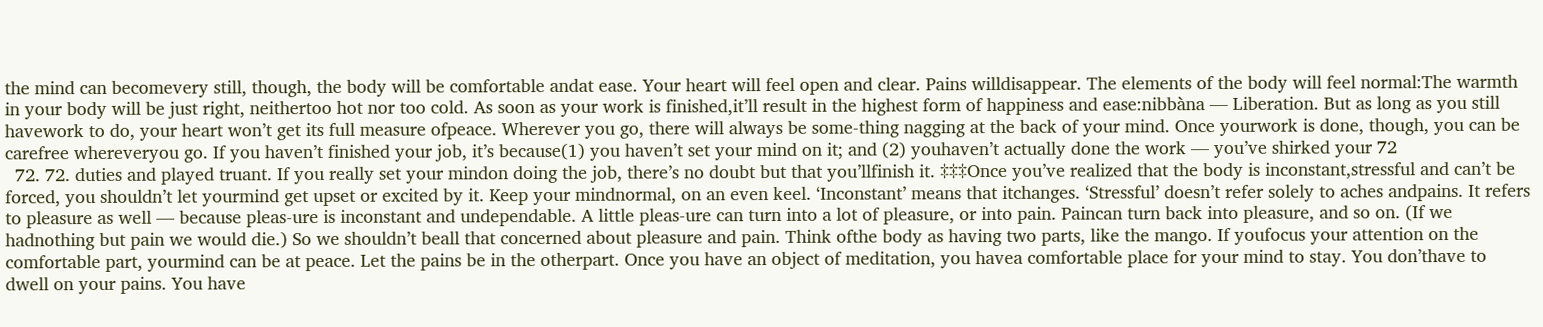the mind can becomevery still, though, the body will be comfortable andat ease. Your heart will feel open and clear. Pains willdisappear. The elements of the body will feel normal:The warmth in your body will be just right, neithertoo hot nor too cold. As soon as your work is finished,it’ll result in the highest form of happiness and ease:nibbàna — Liberation. But as long as you still havework to do, your heart won’t get its full measure ofpeace. Wherever you go, there will always be some-thing nagging at the back of your mind. Once yourwork is done, though, you can be carefree whereveryou go. If you haven’t finished your job, it’s because(1) you haven’t set your mind on it; and (2) youhaven’t actually done the work — you’ve shirked your 72
  72. 72. duties and played truant. If you really set your mindon doing the job, there’s no doubt but that you’llfinish it. ‡‡‡Once you’ve realized that the body is inconstant,stressful and can’t be forced, you shouldn’t let yourmind get upset or excited by it. Keep your mindnormal, on an even keel. ‘Inconstant’ means that itchanges. ‘Stressful’ doesn’t refer solely to aches andpains. It refers to pleasure as well — because pleas-ure is inconstant and undependable. A little pleas-ure can turn into a lot of pleasure, or into pain. Paincan turn back into pleasure, and so on. (If we hadnothing but pain we would die.) So we shouldn’t beall that concerned about pleasure and pain. Think ofthe body as having two parts, like the mango. If youfocus your attention on the comfortable part, yourmind can be at peace. Let the pains be in the otherpart. Once you have an object of meditation, you havea comfortable place for your mind to stay. You don’thave to dwell on your pains. You have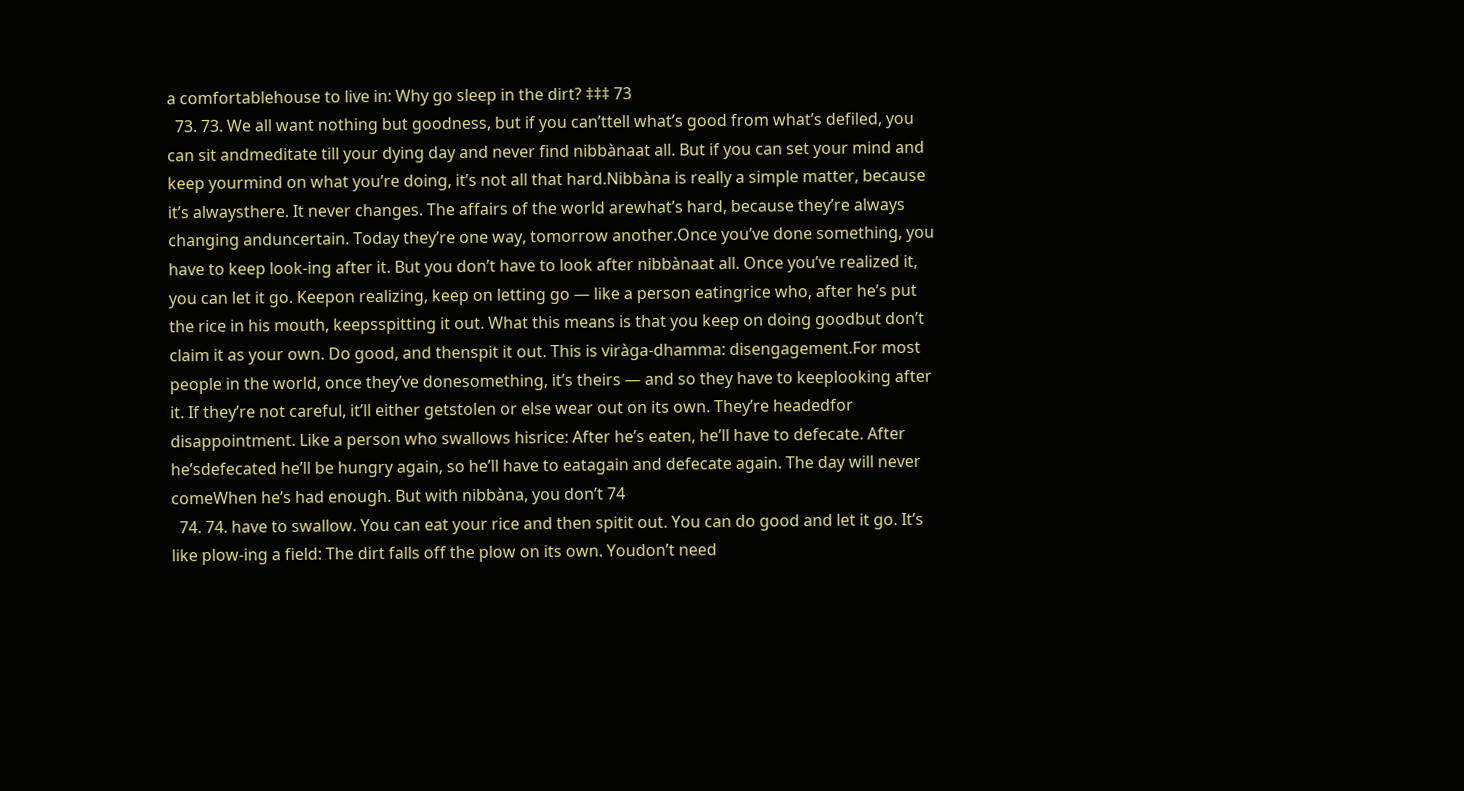a comfortablehouse to live in: Why go sleep in the dirt? ‡‡‡ 73
  73. 73. We all want nothing but goodness, but if you can’ttell what’s good from what’s defiled, you can sit andmeditate till your dying day and never find nibbànaat all. But if you can set your mind and keep yourmind on what you’re doing, it’s not all that hard.Nibbàna is really a simple matter, because it’s alwaysthere. It never changes. The affairs of the world arewhat’s hard, because they’re always changing anduncertain. Today they’re one way, tomorrow another.Once you’ve done something, you have to keep look-ing after it. But you don’t have to look after nibbànaat all. Once you’ve realized it, you can let it go. Keepon realizing, keep on letting go — like a person eatingrice who, after he’s put the rice in his mouth, keepsspitting it out. What this means is that you keep on doing goodbut don’t claim it as your own. Do good, and thenspit it out. This is viràga-dhamma: disengagement.For most people in the world, once they’ve donesomething, it’s theirs — and so they have to keeplooking after it. If they’re not careful, it’ll either getstolen or else wear out on its own. They’re headedfor disappointment. Like a person who swallows hisrice: After he’s eaten, he’ll have to defecate. After he’sdefecated he’ll be hungry again, so he’ll have to eatagain and defecate again. The day will never comeWhen he’s had enough. But with nibbàna, you don’t 74
  74. 74. have to swallow. You can eat your rice and then spitit out. You can do good and let it go. It’s like plow-ing a field: The dirt falls off the plow on its own. Youdon’t need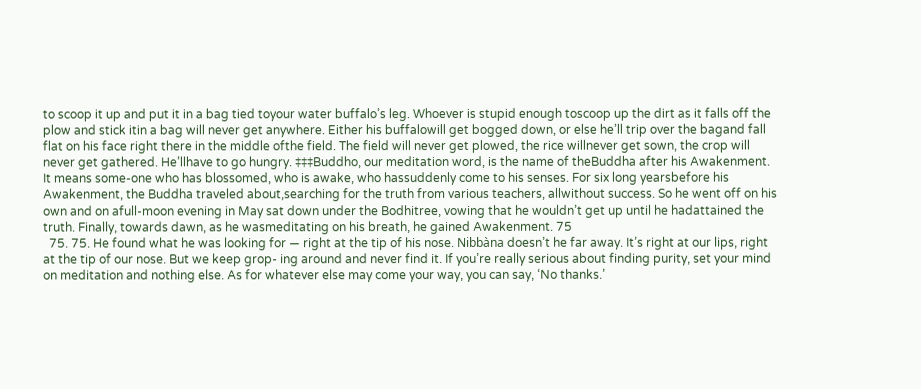to scoop it up and put it in a bag tied toyour water buffalo’s leg. Whoever is stupid enough toscoop up the dirt as it falls off the plow and stick itin a bag will never get anywhere. Either his buffalowill get bogged down, or else he’ll trip over the bagand fall flat on his face right there in the middle ofthe field. The field will never get plowed, the rice willnever get sown, the crop will never get gathered. He’llhave to go hungry. ‡‡‡Buddho, our meditation word, is the name of theBuddha after his Awakenment. It means some-one who has blossomed, who is awake, who hassuddenly come to his senses. For six long yearsbefore his Awakenment, the Buddha traveled about,searching for the truth from various teachers, allwithout success. So he went off on his own and on afull-moon evening in May sat down under the Bodhitree, vowing that he wouldn’t get up until he hadattained the truth. Finally, towards dawn, as he wasmeditating on his breath, he gained Awakenment. 75
  75. 75. He found what he was looking for — right at the tip of his nose. Nibbàna doesn’t he far away. It’s right at our lips, right at the tip of our nose. But we keep grop- ing around and never find it. If you’re really serious about finding purity, set your mind on meditation and nothing else. As for whatever else may come your way, you can say, ‘No thanks.’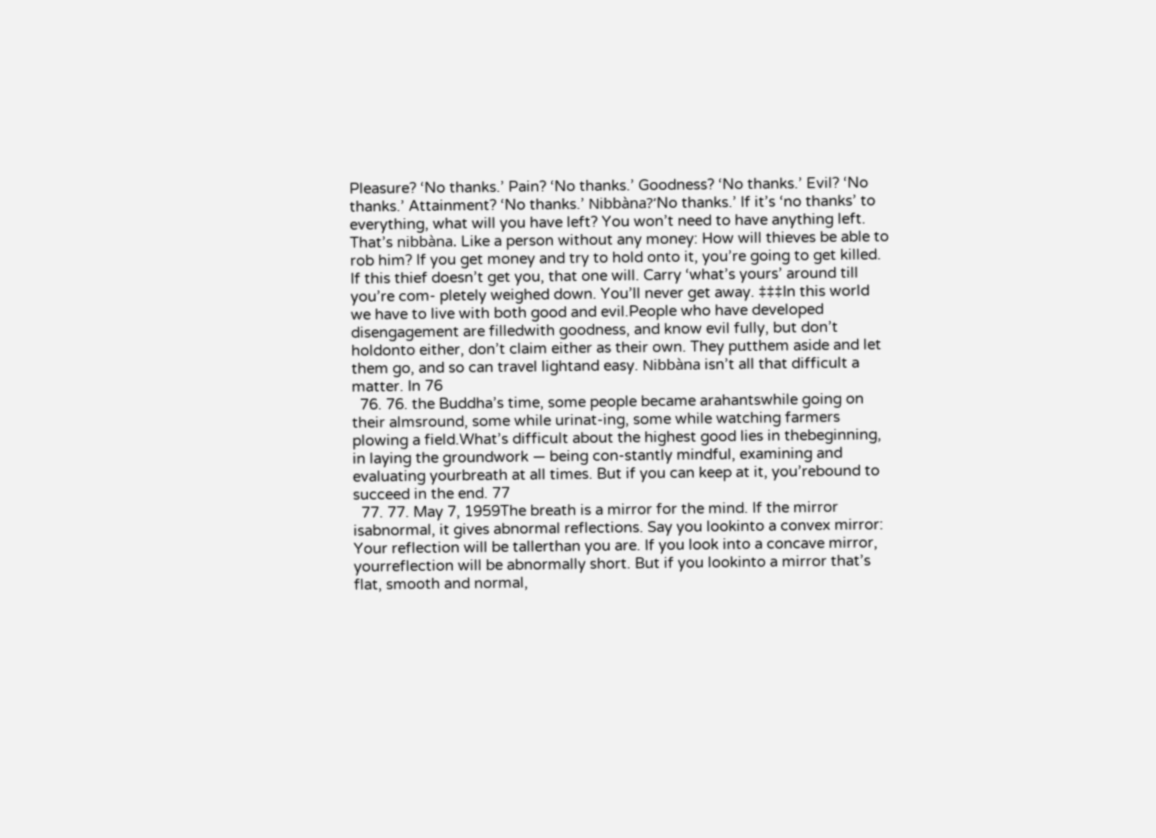Pleasure? ‘No thanks.’ Pain? ‘No thanks.’ Goodness? ‘No thanks.’ Evil? ‘No thanks.’ Attainment? ‘No thanks.’ Nibbàna?‘No thanks.’ If it’s ‘no thanks’ to everything, what will you have left? You won’t need to have anything left. That’s nibbàna. Like a person without any money: How will thieves be able to rob him? If you get money and try to hold onto it, you’re going to get killed. If this thief doesn’t get you, that one will. Carry ‘what’s yours’ around till you’re com- pletely weighed down. You’ll never get away. ‡‡‡In this world we have to live with both good and evil.People who have developed disengagement are filledwith goodness, and know evil fully, but don’t holdonto either, don’t claim either as their own. They putthem aside and let them go, and so can travel lightand easy. Nibbàna isn’t all that difficult a matter. In 76
  76. 76. the Buddha’s time, some people became arahantswhile going on their almsround, some while urinat-ing, some while watching farmers plowing a field.What’s difficult about the highest good lies in thebeginning, in laying the groundwork — being con-stantly mindful, examining and evaluating yourbreath at all times. But if you can keep at it, you’rebound to succeed in the end. 77
  77. 77. May 7, 1959The breath is a mirror for the mind. If the mirror isabnormal, it gives abnormal reflections. Say you lookinto a convex mirror: Your reflection will be tallerthan you are. If you look into a concave mirror, yourreflection will be abnormally short. But if you lookinto a mirror that’s flat, smooth and normal,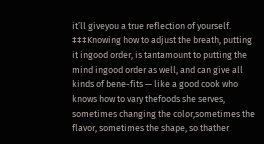it’ll giveyou a true reflection of yourself. ‡‡‡Knowing how to adjust the breath, putting it ingood order, is tantamount to putting the mind ingood order as well, and can give all kinds of bene-fits — like a good cook who knows how to vary thefoods she serves, sometimes changing the color,sometimes the flavor, sometimes the shape, so thather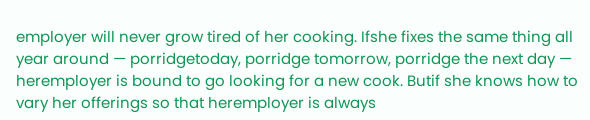employer will never grow tired of her cooking. Ifshe fixes the same thing all year around — porridgetoday, porridge tomorrow, porridge the next day — heremployer is bound to go looking for a new cook. Butif she knows how to vary her offerings so that heremployer is always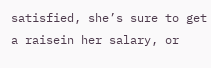satisfied, she’s sure to get a raisein her salary, or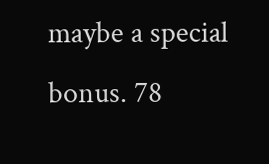maybe a special bonus. 78